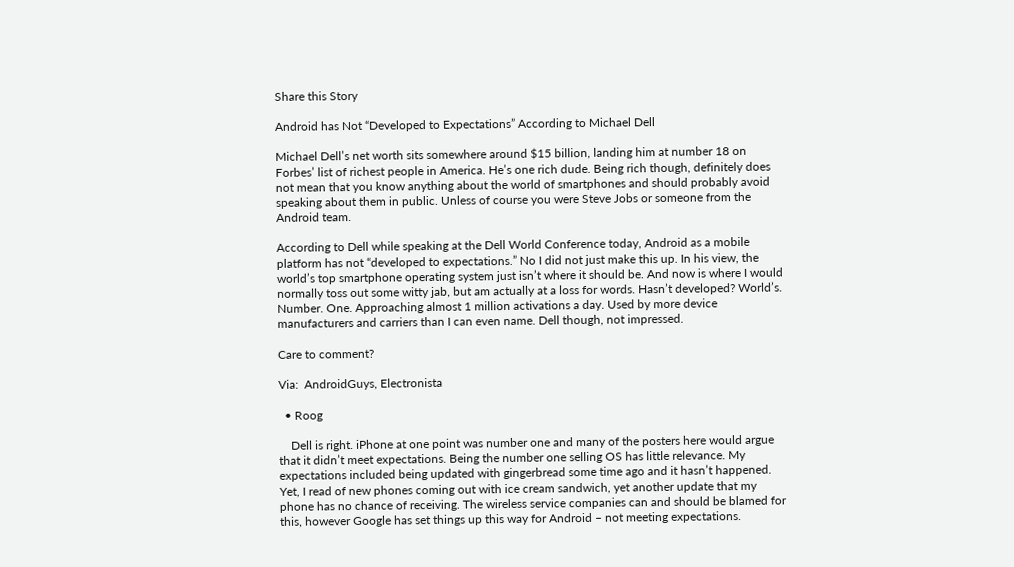Share this Story

Android has Not “Developed to Expectations” According to Michael Dell

Michael Dell’s net worth sits somewhere around $15 billion, landing him at number 18 on Forbes’ list of richest people in America. He’s one rich dude. Being rich though, definitely does not mean that you know anything about the world of smartphones and should probably avoid speaking about them in public. Unless of course you were Steve Jobs or someone from the Android team.

According to Dell while speaking at the Dell World Conference today, Android as a mobile platform has not “developed to expectations.” No I did not just make this up. In his view, the world’s top smartphone operating system just isn’t where it should be. And now is where I would normally toss out some witty jab, but am actually at a loss for words. Hasn’t developed? World’s. Number. One. Approaching almost 1 million activations a day. Used by more device manufacturers and carriers than I can even name. Dell though, not impressed.

Care to comment?

Via:  AndroidGuys, Electronista

  • Roog

    Dell is right. iPhone at one point was number one and many of the posters here would argue that it didn’t meet expectations. Being the number one selling OS has little relevance. My expectations included being updated with gingerbread some time ago and it hasn’t happened. Yet, I read of new phones coming out with ice cream sandwich, yet another update that my phone has no chance of receiving. The wireless service companies can and should be blamed for this, however Google has set things up this way for Android – not meeting expectations.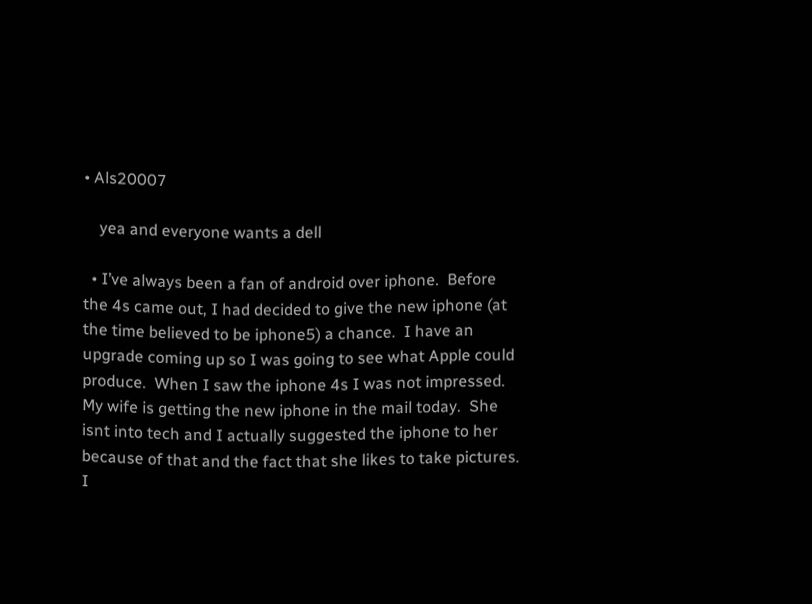• Als20007

    yea and everyone wants a dell

  • I’ve always been a fan of android over iphone.  Before the 4s came out, I had decided to give the new iphone (at the time believed to be iphone5) a chance.  I have an upgrade coming up so I was going to see what Apple could produce.  When I saw the iphone 4s I was not impressed.  My wife is getting the new iphone in the mail today.  She isnt into tech and I actually suggested the iphone to her because of that and the fact that she likes to take pictures.  I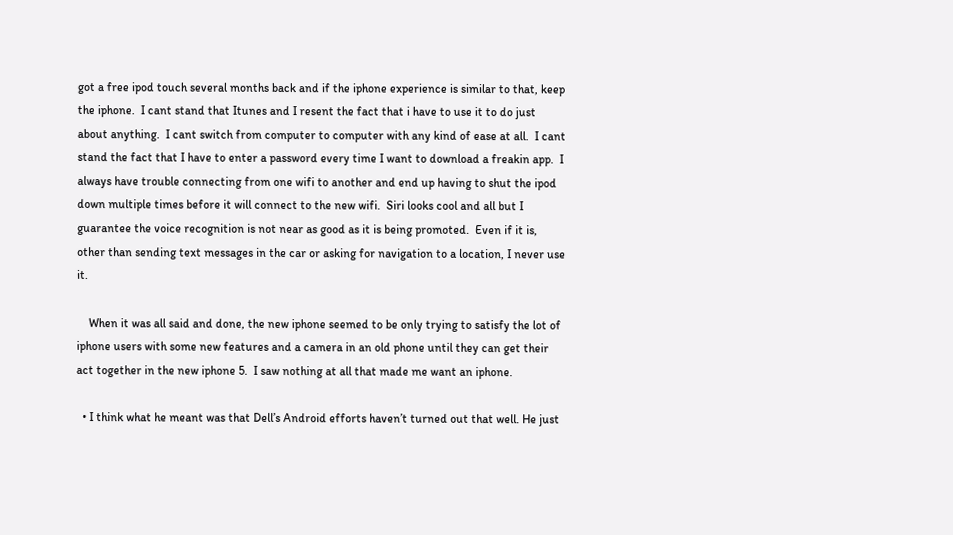got a free ipod touch several months back and if the iphone experience is similar to that, keep the iphone.  I cant stand that Itunes and I resent the fact that i have to use it to do just about anything.  I cant switch from computer to computer with any kind of ease at all.  I cant stand the fact that I have to enter a password every time I want to download a freakin app.  I always have trouble connecting from one wifi to another and end up having to shut the ipod down multiple times before it will connect to the new wifi.  Siri looks cool and all but I guarantee the voice recognition is not near as good as it is being promoted.  Even if it is, other than sending text messages in the car or asking for navigation to a location, I never use it.

    When it was all said and done, the new iphone seemed to be only trying to satisfy the lot of iphone users with some new features and a camera in an old phone until they can get their act together in the new iphone 5.  I saw nothing at all that made me want an iphone.

  • I think what he meant was that Dell’s Android efforts haven’t turned out that well. He just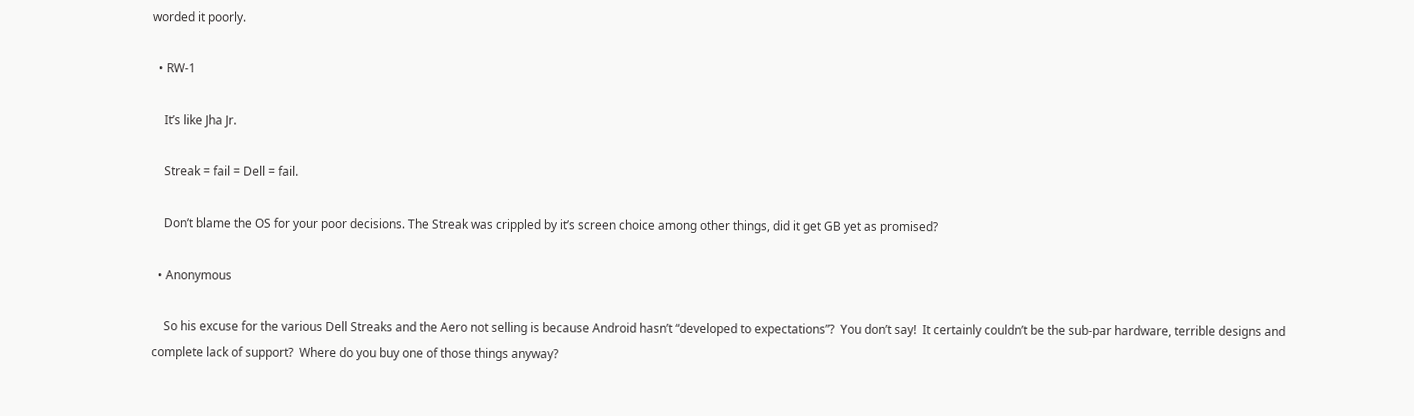worded it poorly.

  • RW-1

    It’s like Jha Jr.

    Streak = fail = Dell = fail.

    Don’t blame the OS for your poor decisions. The Streak was crippled by it’s screen choice among other things, did it get GB yet as promised?

  • Anonymous

    So his excuse for the various Dell Streaks and the Aero not selling is because Android hasn’t “developed to expectations”?  You don’t say!  It certainly couldn’t be the sub-par hardware, terrible designs and complete lack of support?  Where do you buy one of those things anyway?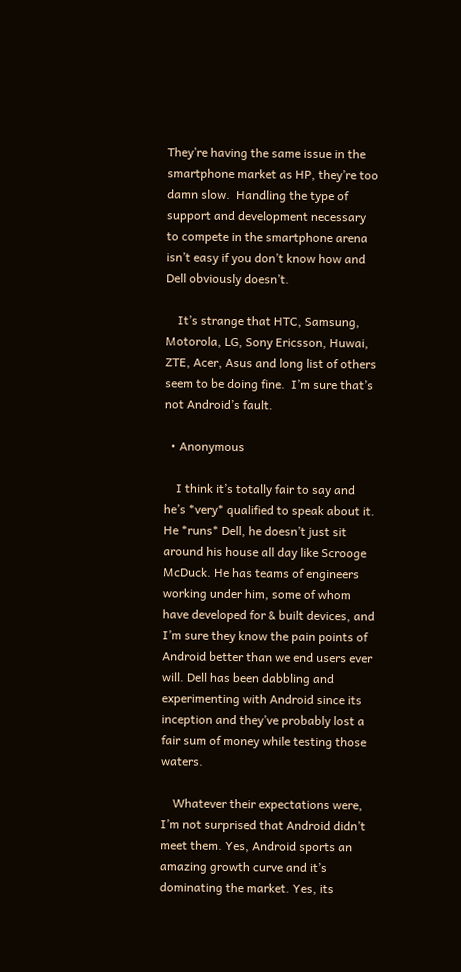They’re having the same issue in the smartphone market as HP, they’re too damn slow.  Handling the type of support and development necessary to compete in the smartphone arena isn’t easy if you don’t know how and Dell obviously doesn’t.

    It’s strange that HTC, Samsung, Motorola, LG, Sony Ericsson, Huwai, ZTE, Acer, Asus and long list of others seem to be doing fine.  I’m sure that’s not Android’s fault.

  • Anonymous

    I think it’s totally fair to say and he’s *very* qualified to speak about it. He *runs* Dell, he doesn’t just sit around his house all day like Scrooge McDuck. He has teams of engineers working under him, some of whom have developed for & built devices, and I’m sure they know the pain points of Android better than we end users ever will. Dell has been dabbling and experimenting with Android since its inception and they’ve probably lost a fair sum of money while testing those waters.

    Whatever their expectations were, I’m not surprised that Android didn’t meet them. Yes, Android sports an amazing growth curve and it’s dominating the market. Yes, its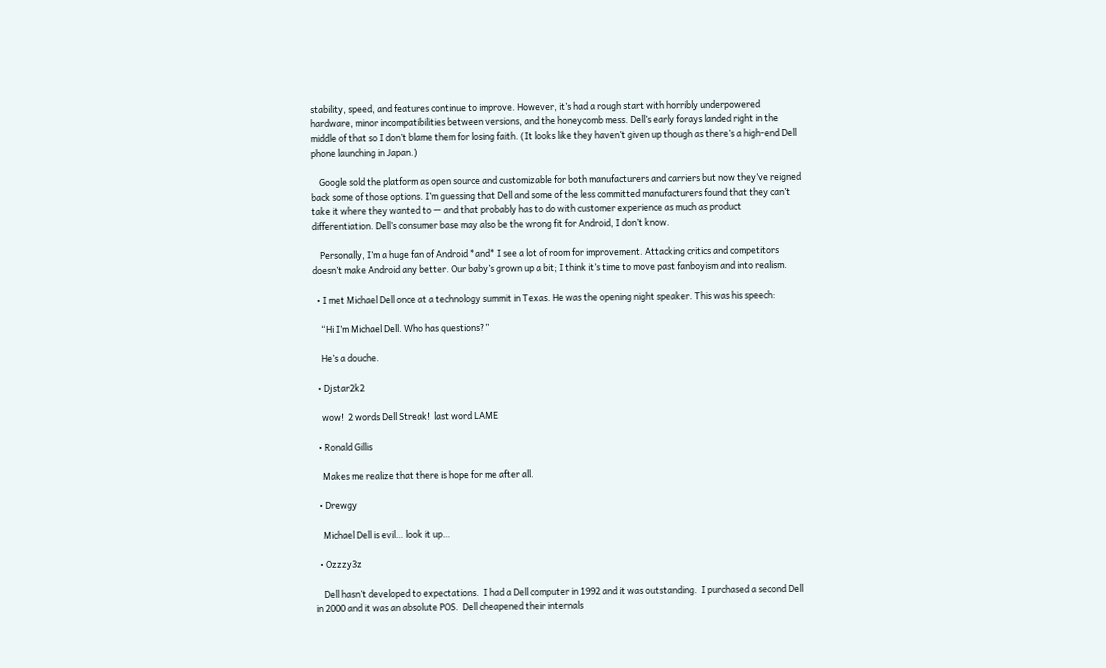stability, speed, and features continue to improve. However, it’s had a rough start with horribly underpowered hardware, minor incompatibilities between versions, and the honeycomb mess. Dell’s early forays landed right in the middle of that so I don’t blame them for losing faith. (It looks like they haven’t given up though as there’s a high-end Dell phone launching in Japan.)

    Google sold the platform as open source and customizable for both manufacturers and carriers but now they’ve reigned back some of those options. I’m guessing that Dell and some of the less committed manufacturers found that they can’t take it where they wanted to — and that probably has to do with customer experience as much as product differentiation. Dell’s consumer base may also be the wrong fit for Android, I don’t know.

    Personally, I’m a huge fan of Android *and* I see a lot of room for improvement. Attacking critics and competitors doesn’t make Android any better. Our baby’s grown up a bit; I think it’s time to move past fanboyism and into realism.

  • I met Michael Dell once at a technology summit in Texas. He was the opening night speaker. This was his speech:

    “Hi I’m Michael Dell. Who has questions?”

    He’s a douche.

  • Djstar2k2

    wow!  2 words Dell Streak!  last word LAME

  • Ronald Gillis

    Makes me realize that there is hope for me after all.

  • Drewgy

    Michael Dell is evil… look it up…

  • Ozzzy3z

    Dell hasn’t developed to expectations.  I had a Dell computer in 1992 and it was outstanding.  I purchased a second Dell in 2000 and it was an absolute POS.  Dell cheapened their internals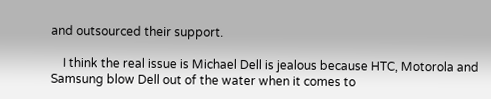and outsourced their support.

    I think the real issue is Michael Dell is jealous because HTC, Motorola and Samsung blow Dell out of the water when it comes to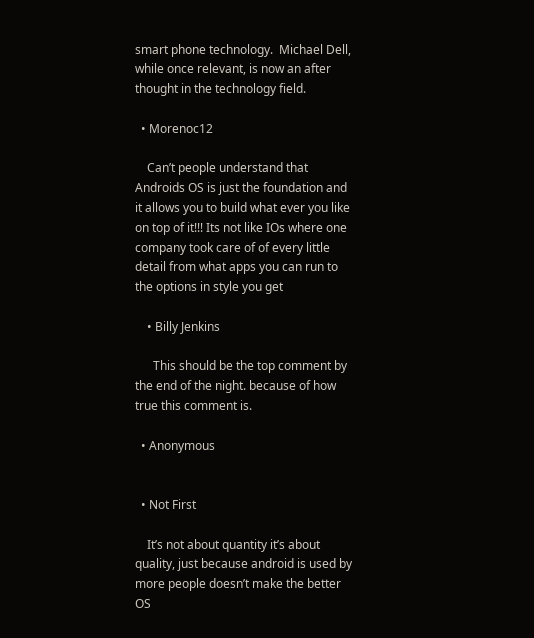smart phone technology.  Michael Dell, while once relevant, is now an after thought in the technology field.

  • Morenoc12

    Can’t people understand that Androids OS is just the foundation and it allows you to build what ever you like on top of it!!! Its not like IOs where one company took care of of every little detail from what apps you can run to the options in style you get

    • Billy Jenkins

      This should be the top comment by the end of the night. because of how true this comment is.

  • Anonymous


  • Not First

    It’s not about quantity it’s about quality, just because android is used by more people doesn’t make the better OS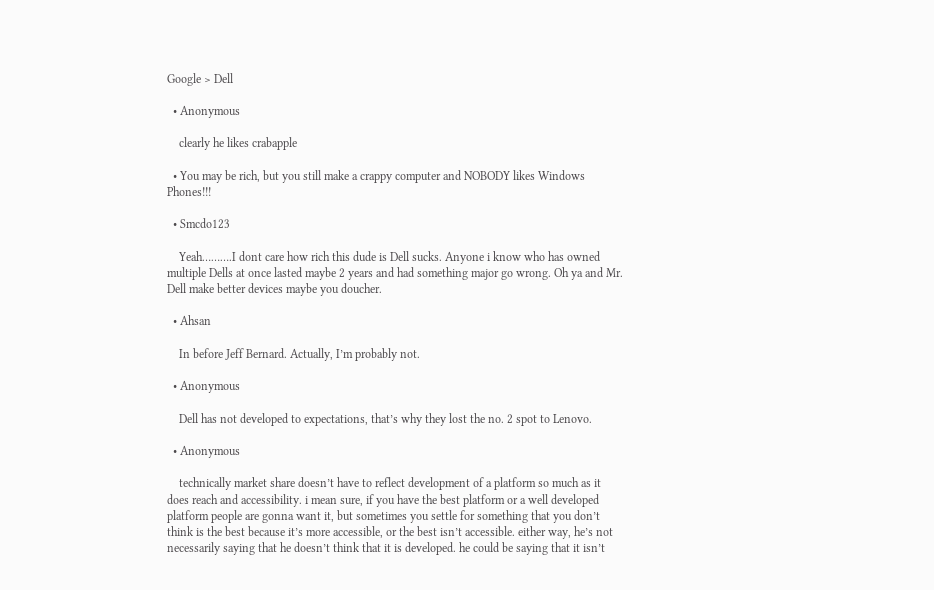Google > Dell

  • Anonymous

    clearly he likes crabapple

  • You may be rich, but you still make a crappy computer and NOBODY likes Windows Phones!!!

  • Smcdo123

    Yeah……….I dont care how rich this dude is Dell sucks. Anyone i know who has owned multiple Dells at once lasted maybe 2 years and had something major go wrong. Oh ya and Mr. Dell make better devices maybe you doucher.

  • Ahsan

    In before Jeff Bernard. Actually, I’m probably not.

  • Anonymous

    Dell has not developed to expectations, that’s why they lost the no. 2 spot to Lenovo.

  • Anonymous

    technically market share doesn’t have to reflect development of a platform so much as it does reach and accessibility. i mean sure, if you have the best platform or a well developed platform people are gonna want it, but sometimes you settle for something that you don’t think is the best because it’s more accessible, or the best isn’t accessible. either way, he’s not necessarily saying that he doesn’t think that it is developed. he could be saying that it isn’t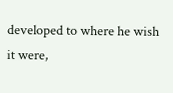developed to where he wish it were,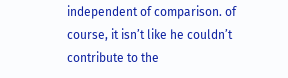independent of comparison. of course, it isn’t like he couldn’t contribute to the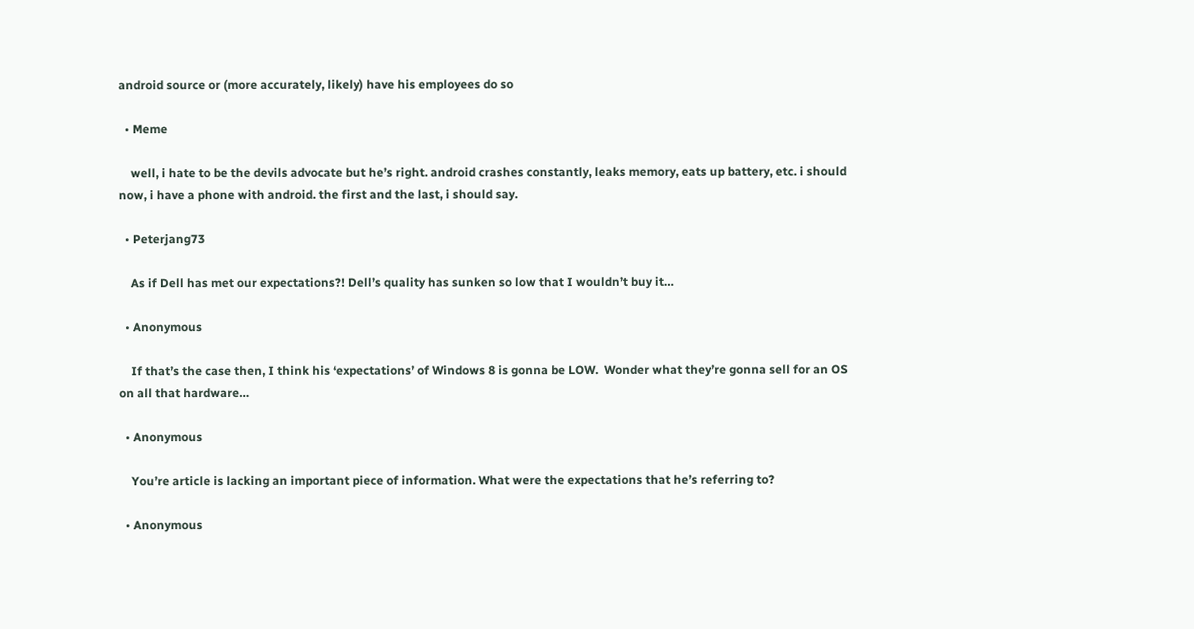android source or (more accurately, likely) have his employees do so

  • Meme

    well, i hate to be the devils advocate but he’s right. android crashes constantly, leaks memory, eats up battery, etc. i should now, i have a phone with android. the first and the last, i should say.

  • Peterjang73

    As if Dell has met our expectations?! Dell’s quality has sunken so low that I wouldn’t buy it…

  • Anonymous

    If that’s the case then, I think his ‘expectations’ of Windows 8 is gonna be LOW.  Wonder what they’re gonna sell for an OS on all that hardware…

  • Anonymous

    You’re article is lacking an important piece of information. What were the expectations that he’s referring to?

  • Anonymous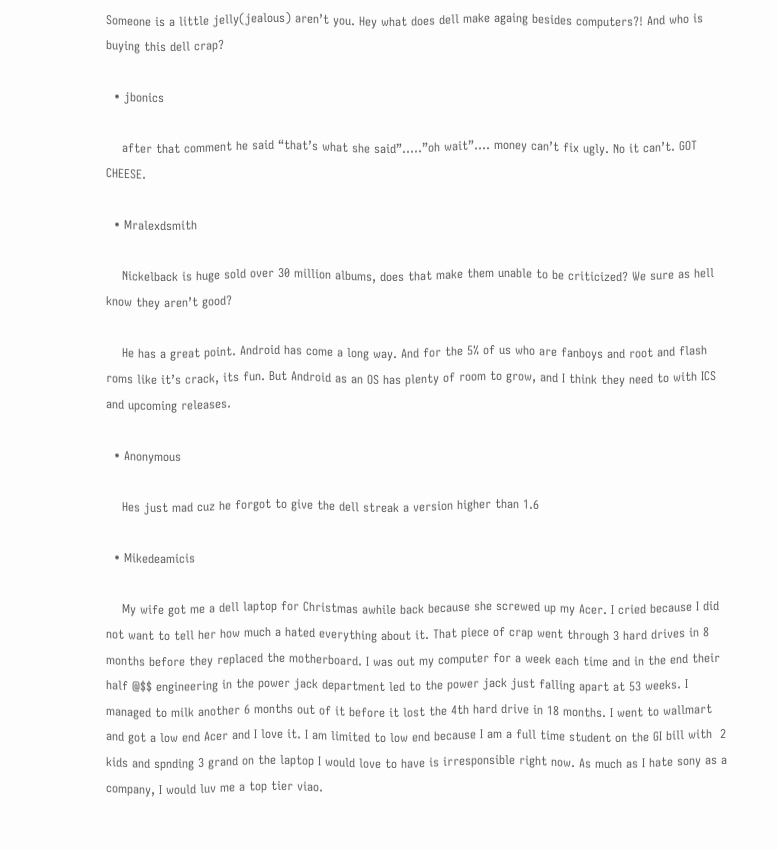Someone is a little jelly(jealous) aren’t you. Hey what does dell make againg besides computers?! And who is buying this dell crap?

  • jbonics

    after that comment he said “that’s what she said”…..”oh wait”…. money can’t fix ugly. No it can’t. GOT CHEESE.

  • Mralexdsmith

    Nickelback is huge sold over 30 million albums, does that make them unable to be criticized? We sure as hell know they aren’t good?

    He has a great point. Android has come a long way. And for the 5% of us who are fanboys and root and flash roms like it’s crack, its fun. But Android as an OS has plenty of room to grow, and I think they need to with ICS and upcoming releases.

  • Anonymous

    Hes just mad cuz he forgot to give the dell streak a version higher than 1.6

  • Mikedeamicis

    My wife got me a dell laptop for Christmas awhile back because she screwed up my Acer. I cried because I did not want to tell her how much a hated everything about it. That piece of crap went through 3 hard drives in 8 months before they replaced the motherboard. I was out my computer for a week each time and in the end their half @$$ engineering in the power jack department led to the power jack just falling apart at 53 weeks. I managed to milk another 6 months out of it before it lost the 4th hard drive in 18 months. I went to wallmart and got a low end Acer and I love it. I am limited to low end because I am a full time student on the GI bill with  2 kids and spnding 3 grand on the laptop I would love to have is irresponsible right now. As much as I hate sony as a company, I would luv me a top tier viao.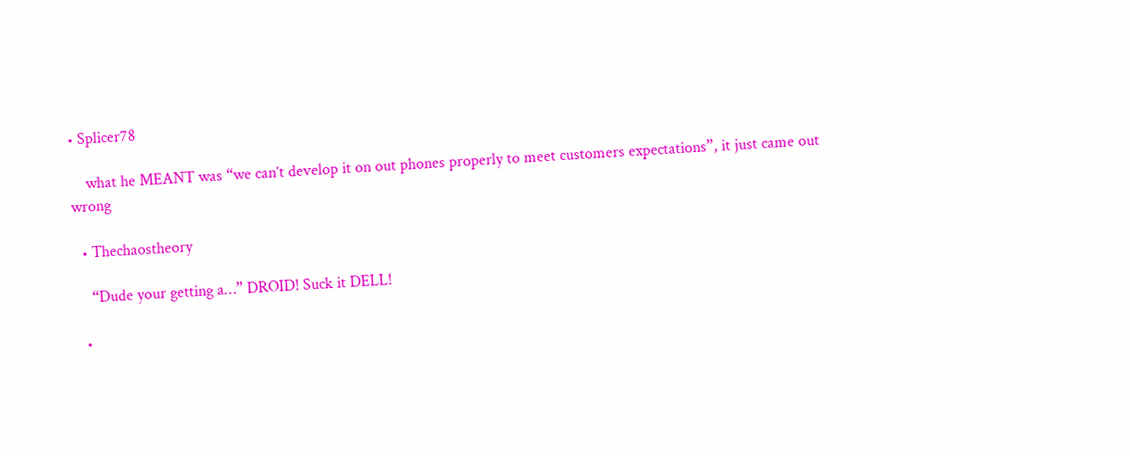• Splicer78

    what he MEANT was “we can’t develop it on out phones properly to meet customers expectations”, it just came out wrong

  • Thechaostheory

    “Dude your getting a…” DROID! Suck it DELL!

  •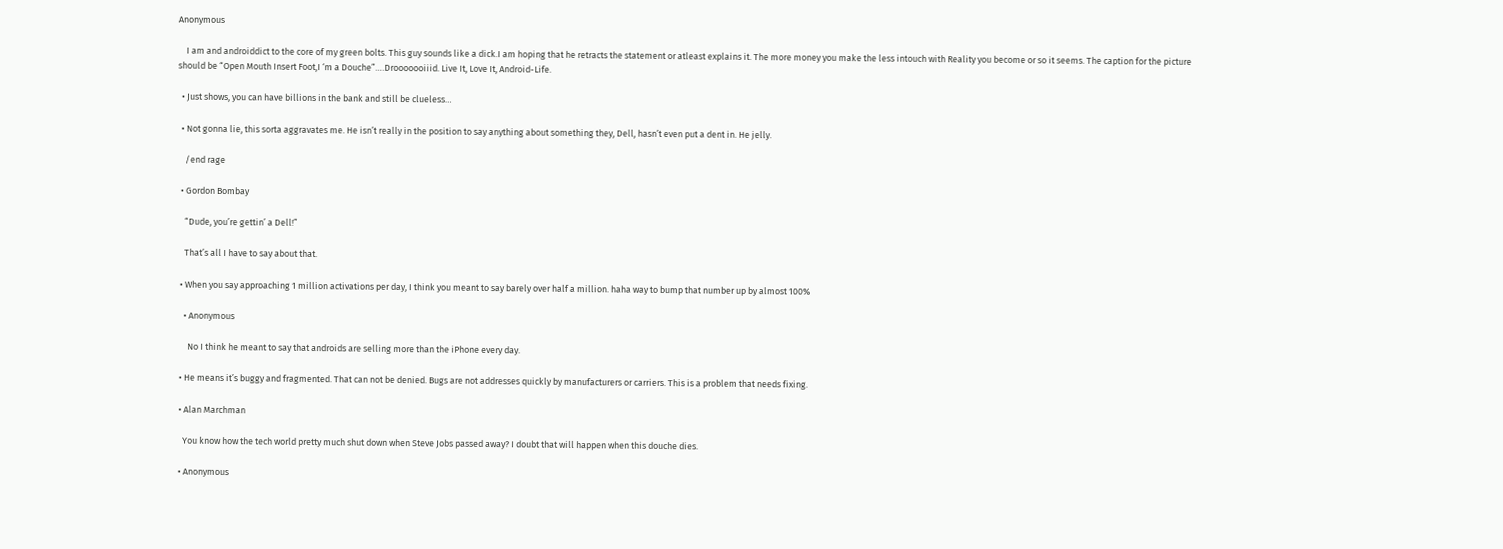Anonymous

    I am and androiddict to the core of my green bolts. This guy sounds like a dick.I am hoping that he retracts the statement or atleast explains it. The more money you make the less intouch with Reality you become or so it seems. The caption for the picture should be “Open Mouth Insert Foot,I ‘m a Douche”….Drooooooiiid. Live It, Love It, Android-Life.

  • Just shows, you can have billions in the bank and still be clueless…

  • Not gonna lie, this sorta aggravates me. He isn’t really in the position to say anything about something they, Dell, hasn’t even put a dent in. He jelly.

    /end rage

  • Gordon Bombay

    “Dude, you’re gettin’ a Dell!”

    That’s all I have to say about that.

  • When you say approaching 1 million activations per day, I think you meant to say barely over half a million. haha way to bump that number up by almost 100%

    • Anonymous

      No I think he meant to say that androids are selling more than the iPhone every day.

  • He means it’s buggy and fragmented. That can not be denied. Bugs are not addresses quickly by manufacturers or carriers. This is a problem that needs fixing.

  • Alan Marchman

    You know how the tech world pretty much shut down when Steve Jobs passed away? I doubt that will happen when this douche dies.

  • Anonymous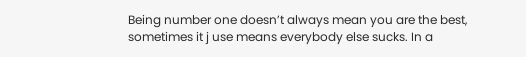Being number one doesn’t always mean you are the best, sometimes it j use means everybody else sucks. In a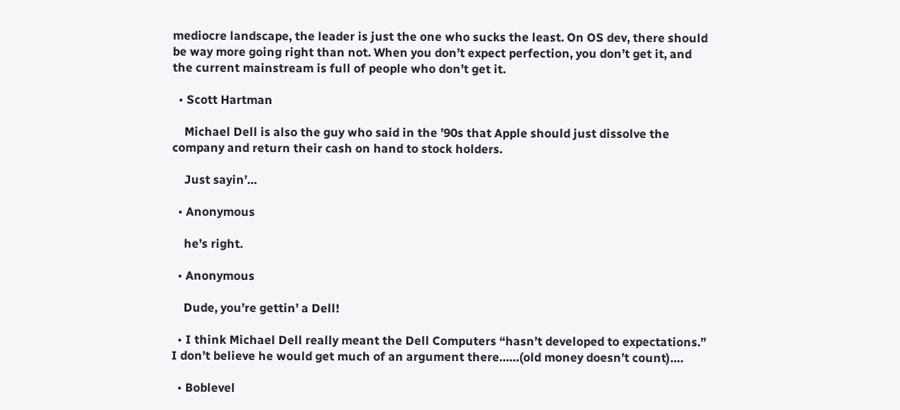mediocre landscape, the leader is just the one who sucks the least. On OS dev, there should be way more going right than not. When you don’t expect perfection, you don’t get it, and the current mainstream is full of people who don’t get it.

  • Scott Hartman

    Michael Dell is also the guy who said in the ’90s that Apple should just dissolve the company and return their cash on hand to stock holders.

    Just sayin’…

  • Anonymous

    he’s right.

  • Anonymous

    Dude, you’re gettin’ a Dell!

  • I think Michael Dell really meant the Dell Computers “hasn’t developed to expectations.” I don’t believe he would get much of an argument there……(old money doesn’t count)….

  • Boblevel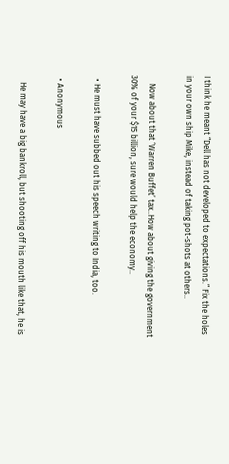I think he meant “Dell has not developed to expectations.” Fix the holes in your own ship Mike, instead of taking pot-shots at others..

    Now about that ‘Warren Buffet’ tax..How about giving the government 30% of your $15 billion, sure would help the economy..

  • He must have subbed out his speech writing to India, too.

  • Anonymous

    He may have a big bankroll, but shooting off his mouth like that, he is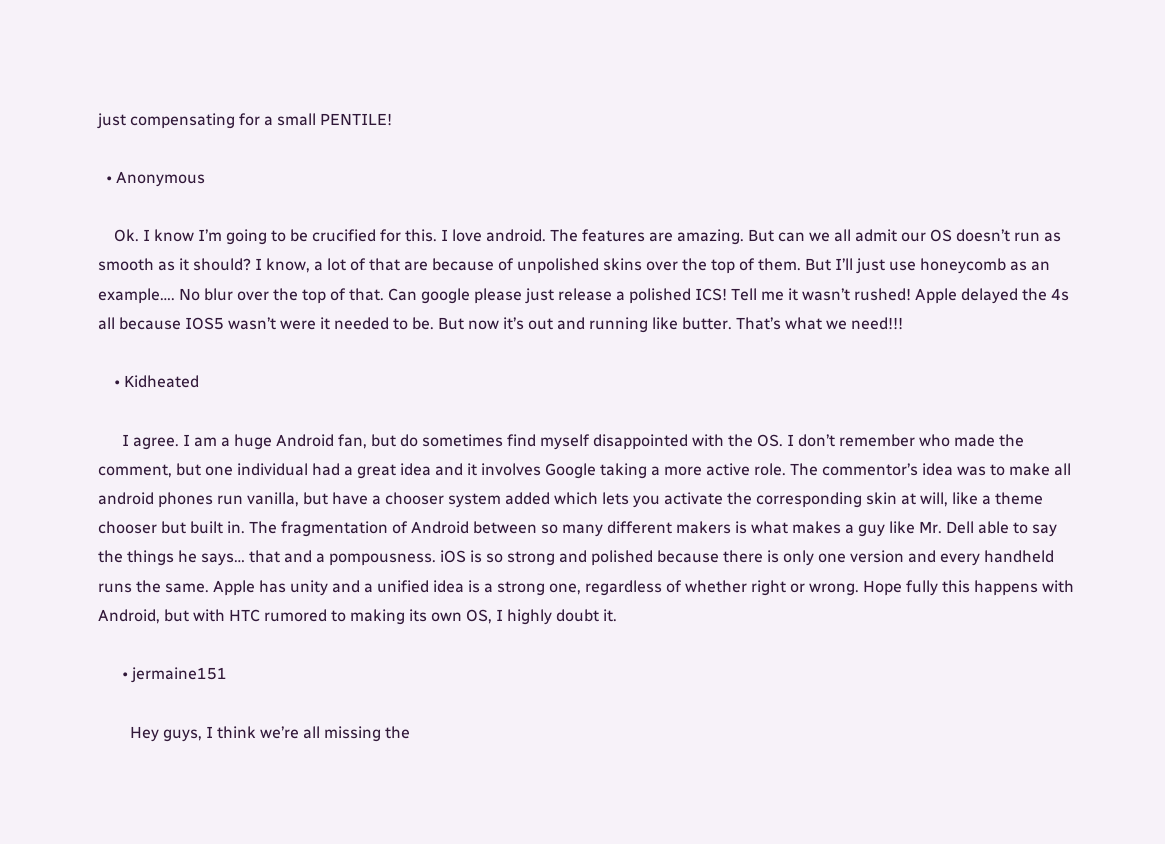just compensating for a small PENTILE!

  • Anonymous

    Ok. I know I’m going to be crucified for this. I love android. The features are amazing. But can we all admit our OS doesn’t run as smooth as it should? I know, a lot of that are because of unpolished skins over the top of them. But I’ll just use honeycomb as an example…. No blur over the top of that. Can google please just release a polished ICS! Tell me it wasn’t rushed! Apple delayed the 4s all because IOS5 wasn’t were it needed to be. But now it’s out and running like butter. That’s what we need!!!

    • Kidheated

      I agree. I am a huge Android fan, but do sometimes find myself disappointed with the OS. I don’t remember who made the comment, but one individual had a great idea and it involves Google taking a more active role. The commentor’s idea was to make all android phones run vanilla, but have a chooser system added which lets you activate the corresponding skin at will, like a theme chooser but built in. The fragmentation of Android between so many different makers is what makes a guy like Mr. Dell able to say the things he says… that and a pompousness. iOS is so strong and polished because there is only one version and every handheld runs the same. Apple has unity and a unified idea is a strong one, regardless of whether right or wrong. Hope fully this happens with Android, but with HTC rumored to making its own OS, I highly doubt it.

      • jermaine151

        Hey guys, I think we’re all missing the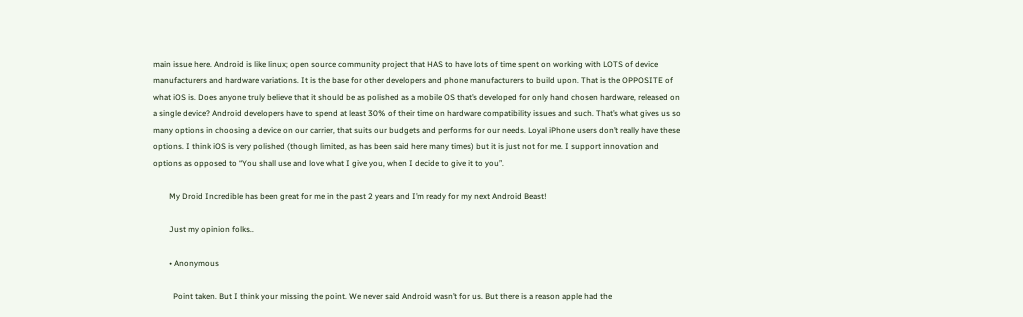main issue here. Android is like linux; open source community project that HAS to have lots of time spent on working with LOTS of device manufacturers and hardware variations. It is the base for other developers and phone manufacturers to build upon. That is the OPPOSITE of what iOS is. Does anyone truly believe that it should be as polished as a mobile OS that’s developed for only hand chosen hardware, released on a single device? Android developers have to spend at least 30% of their time on hardware compatibility issues and such. That’s what gives us so many options in choosing a device on our carrier, that suits our budgets and performs for our needs. Loyal iPhone users don’t really have these options. I think iOS is very polished (though limited, as has been said here many times) but it is just not for me. I support innovation and options as opposed to “You shall use and love what I give you, when I decide to give it to you”.

        My Droid Incredible has been great for me in the past 2 years and I’m ready for my next Android Beast!

        Just my opinion folks..

        • Anonymous

          Point taken. But I think your missing the point. We never said Android wasn’t for us. But there is a reason apple had the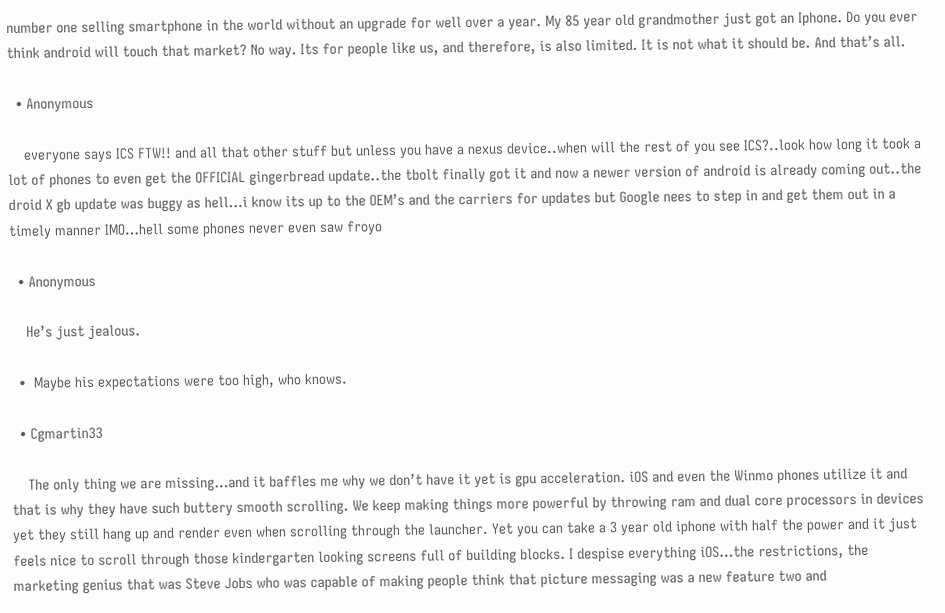number one selling smartphone in the world without an upgrade for well over a year. My 85 year old grandmother just got an Iphone. Do you ever think android will touch that market? No way. Its for people like us, and therefore, is also limited. It is not what it should be. And that’s all.

  • Anonymous

    everyone says ICS FTW!! and all that other stuff but unless you have a nexus device..when will the rest of you see ICS?..look how long it took a lot of phones to even get the OFFICIAL gingerbread update..the tbolt finally got it and now a newer version of android is already coming out..the droid X gb update was buggy as hell…i know its up to the OEM’s and the carriers for updates but Google nees to step in and get them out in a timely manner IMO…hell some phones never even saw froyo

  • Anonymous

    He’s just jealous.

  •  Maybe his expectations were too high, who knows.

  • Cgmartin33

    The only thing we are missing…and it baffles me why we don’t have it yet is gpu acceleration. iOS and even the Winmo phones utilize it and that is why they have such buttery smooth scrolling. We keep making things more powerful by throwing ram and dual core processors in devices yet they still hang up and render even when scrolling through the launcher. Yet you can take a 3 year old iphone with half the power and it just feels nice to scroll through those kindergarten looking screens full of building blocks. I despise everything iOS…the restrictions, the marketing genius that was Steve Jobs who was capable of making people think that picture messaging was a new feature two and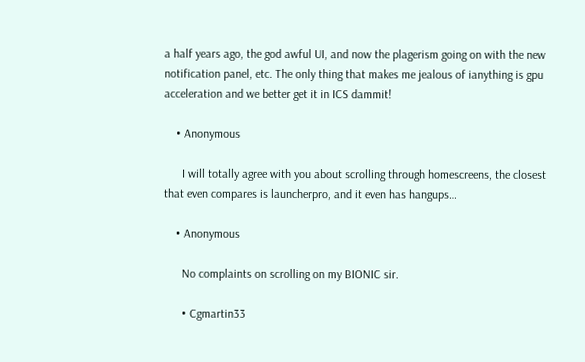a half years ago, the god awful UI, and now the plagerism going on with the new notification panel, etc. The only thing that makes me jealous of ianything is gpu acceleration and we better get it in ICS dammit!

    • Anonymous

      I will totally agree with you about scrolling through homescreens, the closest that even compares is launcherpro, and it even has hangups…

    • Anonymous

      No complaints on scrolling on my BIONIC sir.

      • Cgmartin33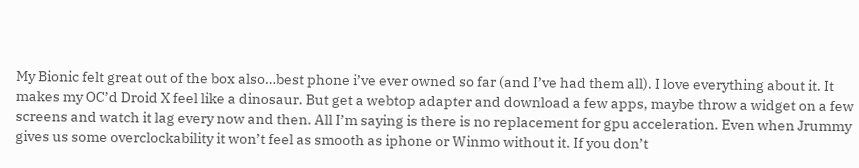My Bionic felt great out of the box also…best phone i’ve ever owned so far (and I’ve had them all). I love everything about it. It makes my OC’d Droid X feel like a dinosaur. But get a webtop adapter and download a few apps, maybe throw a widget on a few screens and watch it lag every now and then. All I’m saying is there is no replacement for gpu acceleration. Even when Jrummy gives us some overclockability it won’t feel as smooth as iphone or Winmo without it. If you don’t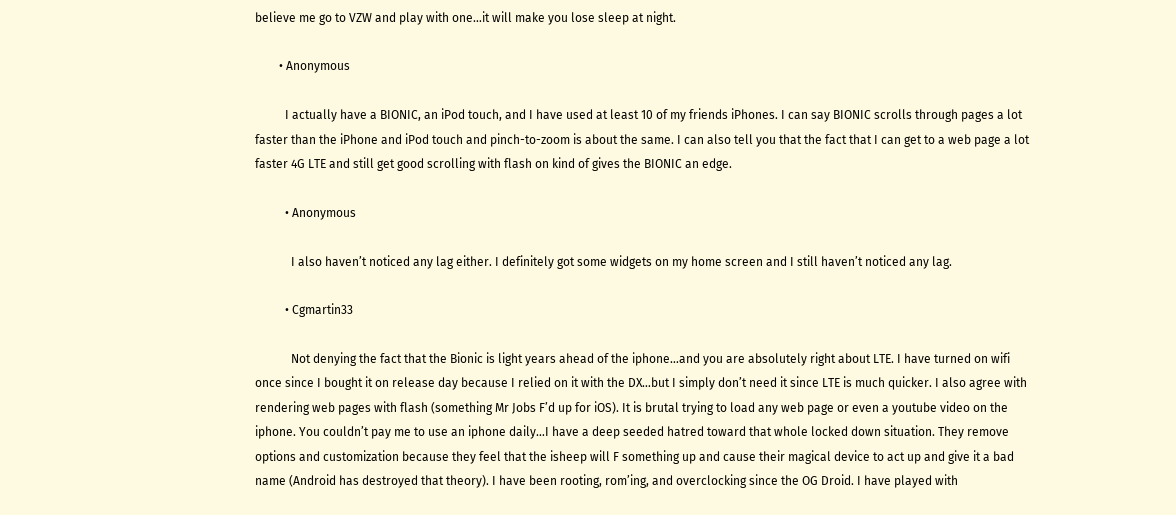believe me go to VZW and play with one…it will make you lose sleep at night.

        • Anonymous

          I actually have a BIONIC, an iPod touch, and I have used at least 10 of my friends iPhones. I can say BIONIC scrolls through pages a lot faster than the iPhone and iPod touch and pinch-to-zoom is about the same. I can also tell you that the fact that I can get to a web page a lot faster 4G LTE and still get good scrolling with flash on kind of gives the BIONIC an edge.

          • Anonymous

            I also haven’t noticed any lag either. I definitely got some widgets on my home screen and I still haven’t noticed any lag.

          • Cgmartin33

            Not denying the fact that the Bionic is light years ahead of the iphone…and you are absolutely right about LTE. I have turned on wifi once since I bought it on release day because I relied on it with the DX…but I simply don’t need it since LTE is much quicker. I also agree with rendering web pages with flash (something Mr Jobs F’d up for iOS). It is brutal trying to load any web page or even a youtube video on the iphone. You couldn’t pay me to use an iphone daily…I have a deep seeded hatred toward that whole locked down situation. They remove options and customization because they feel that the isheep will F something up and cause their magical device to act up and give it a bad name (Android has destroyed that theory). I have been rooting, rom’ing, and overclocking since the OG Droid. I have played with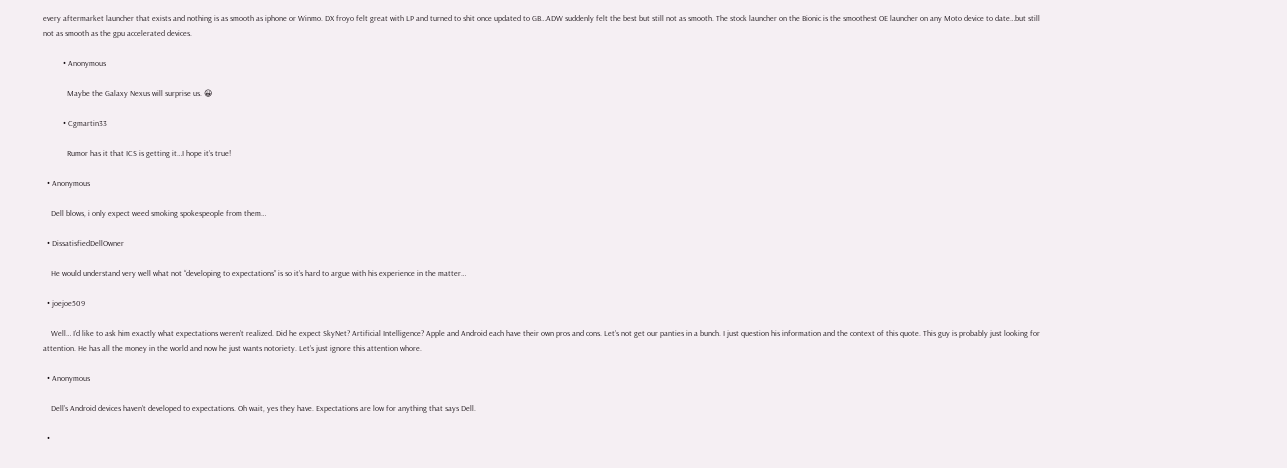every aftermarket launcher that exists and nothing is as smooth as iphone or Winmo. DX froyo felt great with LP and turned to shit once updated to GB…ADW suddenly felt the best but still not as smooth. The stock launcher on the Bionic is the smoothest OE launcher on any Moto device to date…but still not as smooth as the gpu accelerated devices.

          • Anonymous

            Maybe the Galaxy Nexus will surprise us. 😀

          • Cgmartin33

            Rumor has it that ICS is getting it…I hope it’s true!

  • Anonymous

    Dell blows, i only expect weed smoking spokespeople from them…

  • DissatisfiedDellOwner

    He would understand very well what not “developing to expectations” is so it’s hard to argue with his experience in the matter…

  • joejoe509

    Well… I’d like to ask him exactly what expectations weren’t realized. Did he expect SkyNet? Artificial Intelligence? Apple and Android each have their own pros and cons. Let’s not get our panties in a bunch. I just question his information and the context of this quote. This guy is probably just looking for attention. He has all the money in the world and now he just wants notoriety. Let’s just ignore this attention whore.

  • Anonymous

    Dell’s Android devices haven’t developed to expectations. Oh wait, yes they have. Expectations are low for anything that says Dell.

  •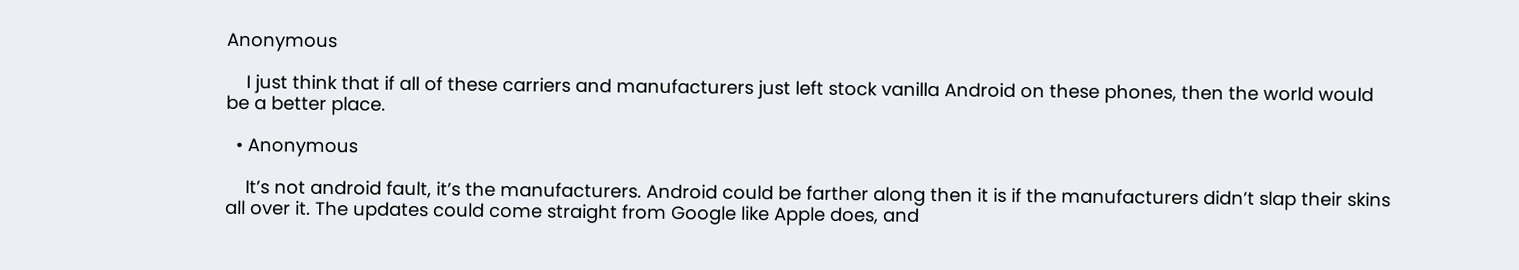Anonymous

    I just think that if all of these carriers and manufacturers just left stock vanilla Android on these phones, then the world would be a better place.

  • Anonymous

    It’s not android fault, it’s the manufacturers. Android could be farther along then it is if the manufacturers didn’t slap their skins all over it. The updates could come straight from Google like Apple does, and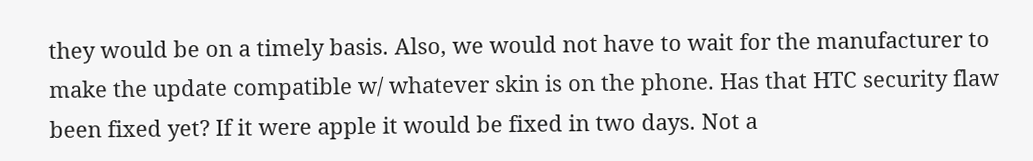they would be on a timely basis. Also, we would not have to wait for the manufacturer to make the update compatible w/ whatever skin is on the phone. Has that HTC security flaw been fixed yet? If it were apple it would be fixed in two days. Not a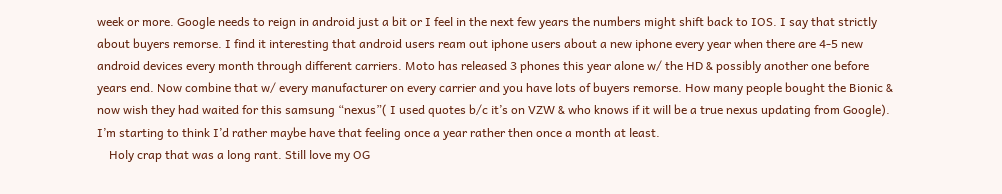week or more. Google needs to reign in android just a bit or I feel in the next few years the numbers might shift back to IOS. I say that strictly about buyers remorse. I find it interesting that android users ream out iphone users about a new iphone every year when there are 4-5 new android devices every month through different carriers. Moto has released 3 phones this year alone w/ the HD & possibly another one before years end. Now combine that w/ every manufacturer on every carrier and you have lots of buyers remorse. How many people bought the Bionic & now wish they had waited for this samsung “nexus”( I used quotes b/c it’s on VZW & who knows if it will be a true nexus updating from Google). I’m starting to think I’d rather maybe have that feeling once a year rather then once a month at least.
    Holy crap that was a long rant. Still love my OG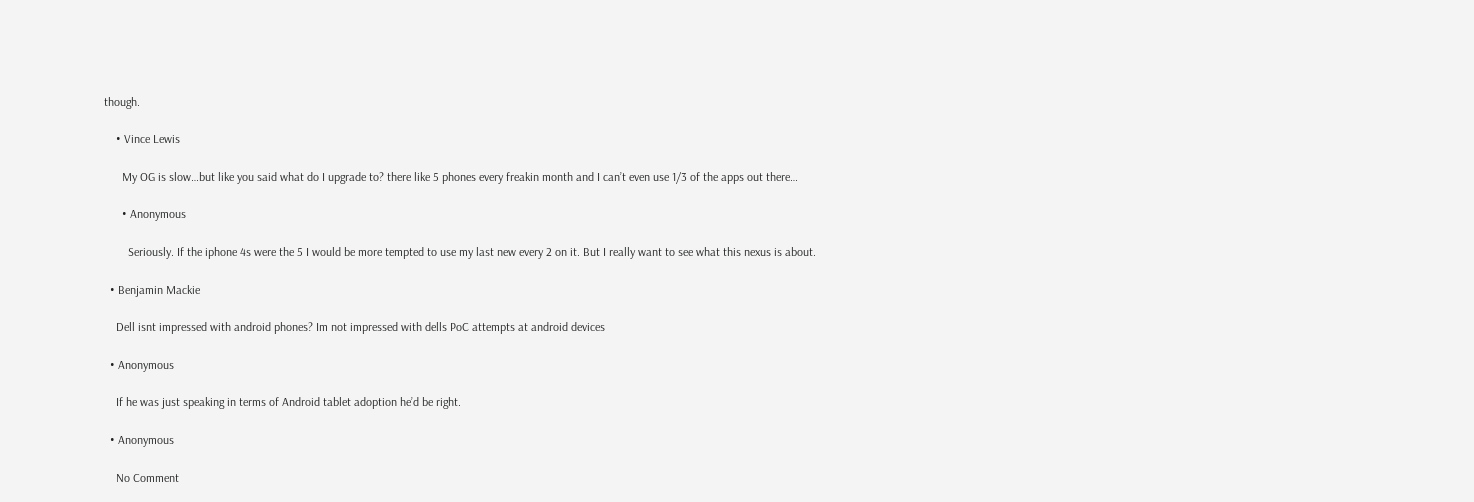though.

    • Vince Lewis

      My OG is slow…but like you said what do I upgrade to? there like 5 phones every freakin month and I can’t even use 1/3 of the apps out there…

      • Anonymous

        Seriously. If the iphone 4s were the 5 I would be more tempted to use my last new every 2 on it. But I really want to see what this nexus is about.

  • Benjamin Mackie

    Dell isnt impressed with android phones? Im not impressed with dells PoC attempts at android devices

  • Anonymous

    If he was just speaking in terms of Android tablet adoption he’d be right.

  • Anonymous

    No Comment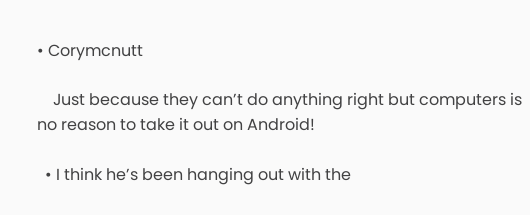• Corymcnutt

    Just because they can’t do anything right but computers is no reason to take it out on Android!

  • I think he’s been hanging out with the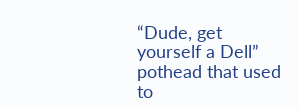“Dude, get yourself a Dell” pothead that used to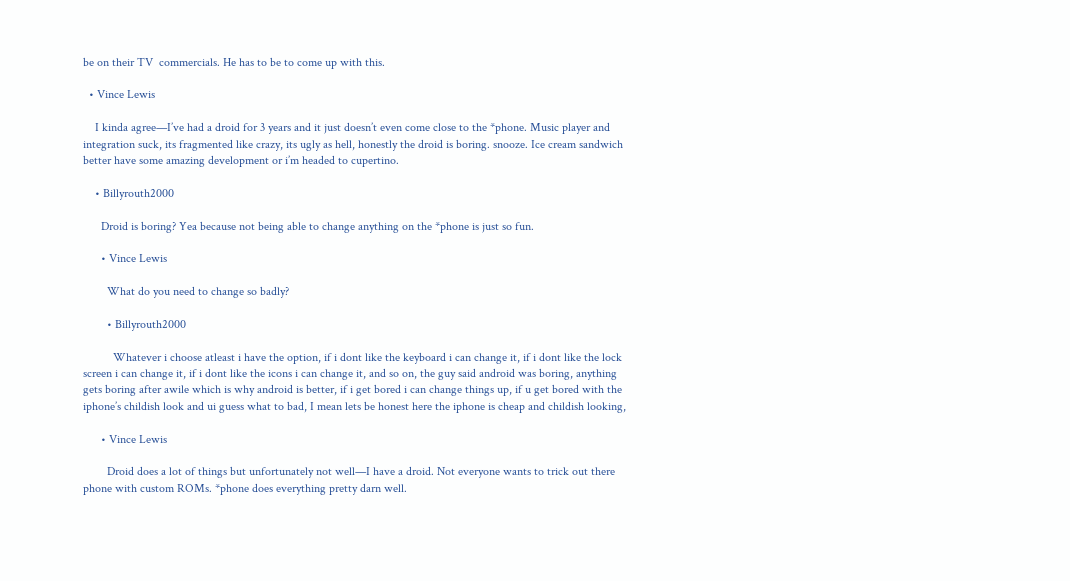be on their TV  commercials. He has to be to come up with this.

  • Vince Lewis

    I kinda agree—I’ve had a droid for 3 years and it just doesn’t even come close to the *phone. Music player and integration suck, its fragmented like crazy, its ugly as hell, honestly the droid is boring. snooze. Ice cream sandwich better have some amazing development or i’m headed to cupertino.

    • Billyrouth2000

      Droid is boring? Yea because not being able to change anything on the *phone is just so fun.

      • Vince Lewis

        What do you need to change so badly?

        • Billyrouth2000

          Whatever i choose atleast i have the option, if i dont like the keyboard i can change it, if i dont like the lock screen i can change it, if i dont like the icons i can change it, and so on, the guy said android was boring, anything gets boring after awile which is why android is better, if i get bored i can change things up, if u get bored with the iphone’s childish look and ui guess what to bad, I mean lets be honest here the iphone is cheap and childish looking,

      • Vince Lewis

        Droid does a lot of things but unfortunately not well—I have a droid. Not everyone wants to trick out there phone with custom ROMs. *phone does everything pretty darn well.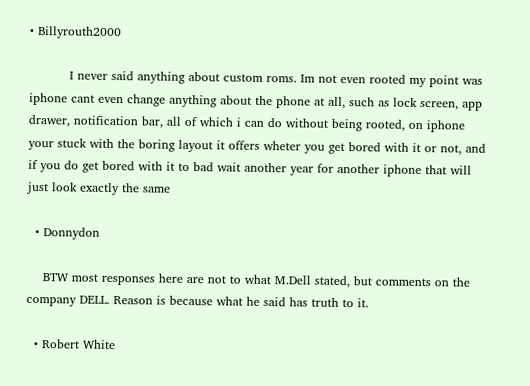• Billyrouth2000

          I never said anything about custom roms. Im not even rooted my point was iphone cant even change anything about the phone at all, such as lock screen, app drawer, notification bar, all of which i can do without being rooted, on iphone your stuck with the boring layout it offers wheter you get bored with it or not, and if you do get bored with it to bad wait another year for another iphone that will just look exactly the same

  • Donnydon

    BTW most responses here are not to what M.Dell stated, but comments on the company DELL. Reason is because what he said has truth to it.

  • Robert White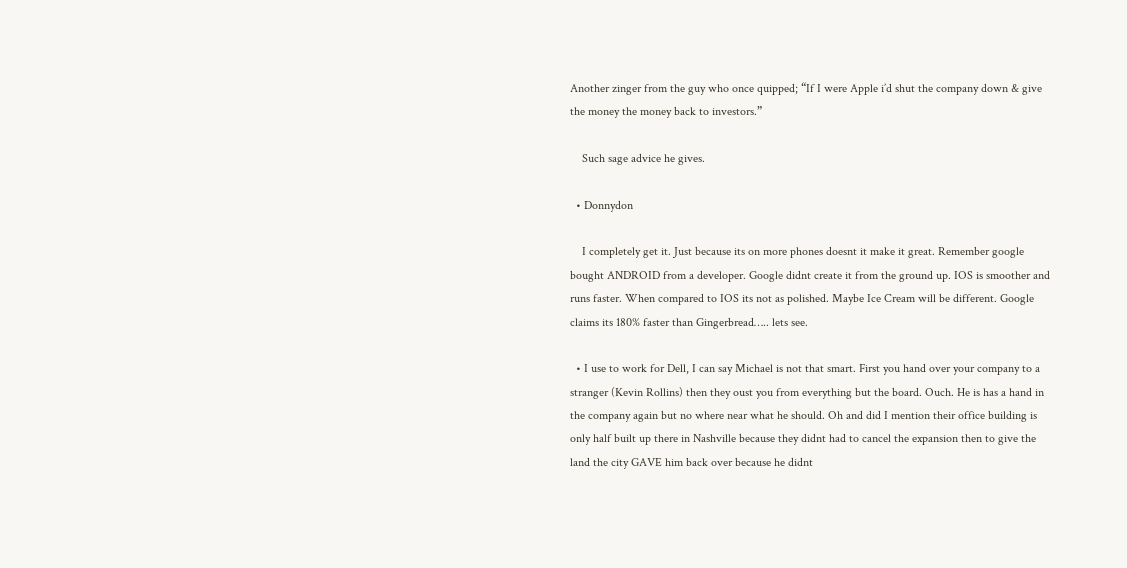Another zinger from the guy who once quipped; “If I were Apple i’d shut the company down & give the money the money back to investors.”

    Such sage advice he gives.

  • Donnydon

    I completely get it. Just because its on more phones doesnt it make it great. Remember google bought ANDROID from a developer. Google didnt create it from the ground up. IOS is smoother and runs faster. When compared to IOS its not as polished. Maybe Ice Cream will be different. Google claims its 180% faster than Gingerbread….. lets see.

  • I use to work for Dell, I can say Michael is not that smart. First you hand over your company to a stranger (Kevin Rollins) then they oust you from everything but the board. Ouch. He is has a hand in the company again but no where near what he should. Oh and did I mention their office building is only half built up there in Nashville because they didnt had to cancel the expansion then to give the land the city GAVE him back over because he didnt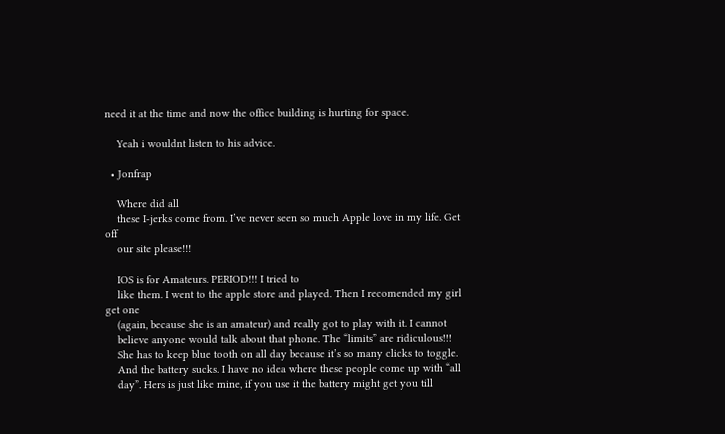need it at the time and now the office building is hurting for space.

    Yeah i wouldnt listen to his advice.

  • Jonfrap

    Where did all
    these I-jerks come from. I’ve never seen so much Apple love in my life. Get off
    our site please!!!

    IOS is for Amateurs. PERIOD!!! I tried to
    like them. I went to the apple store and played. Then I recomended my girl get one
    (again, because she is an amateur) and really got to play with it. I cannot
    believe anyone would talk about that phone. The “limits” are ridiculous!!!
    She has to keep blue tooth on all day because it’s so many clicks to toggle.
    And the battery sucks. I have no idea where these people come up with “all
    day”. Hers is just like mine, if you use it the battery might get you till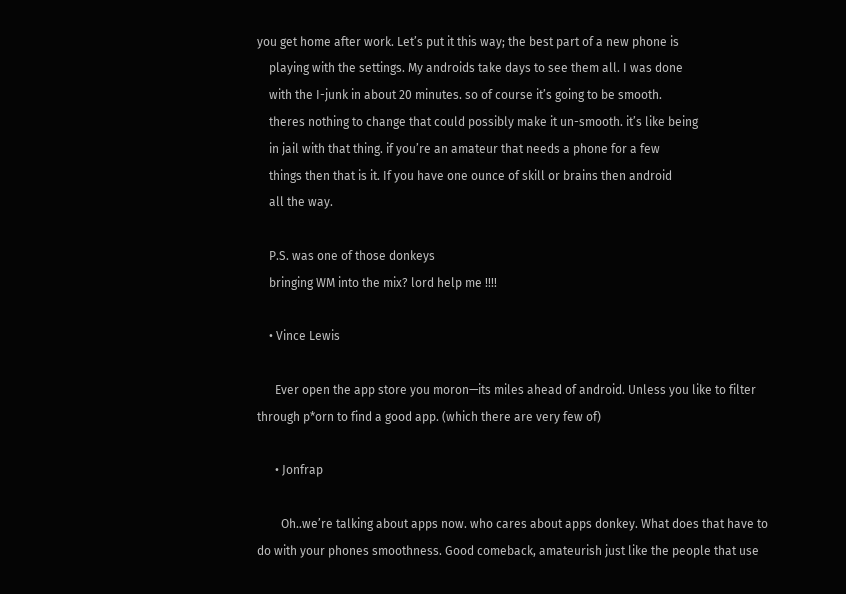you get home after work. Let’s put it this way; the best part of a new phone is
    playing with the settings. My androids take days to see them all. I was done
    with the I-junk in about 20 minutes. so of course it’s going to be smooth.
    theres nothing to change that could possibly make it un-smooth. it’s like being
    in jail with that thing. if you’re an amateur that needs a phone for a few
    things then that is it. If you have one ounce of skill or brains then android
    all the way.

    P.S. was one of those donkeys
    bringing WM into the mix? lord help me !!!!

    • Vince Lewis

      Ever open the app store you moron—its miles ahead of android. Unless you like to filter through p*orn to find a good app. (which there are very few of)

      • Jonfrap

        Oh..we’re talking about apps now. who cares about apps donkey. What does that have to do with your phones smoothness. Good comeback, amateurish just like the people that use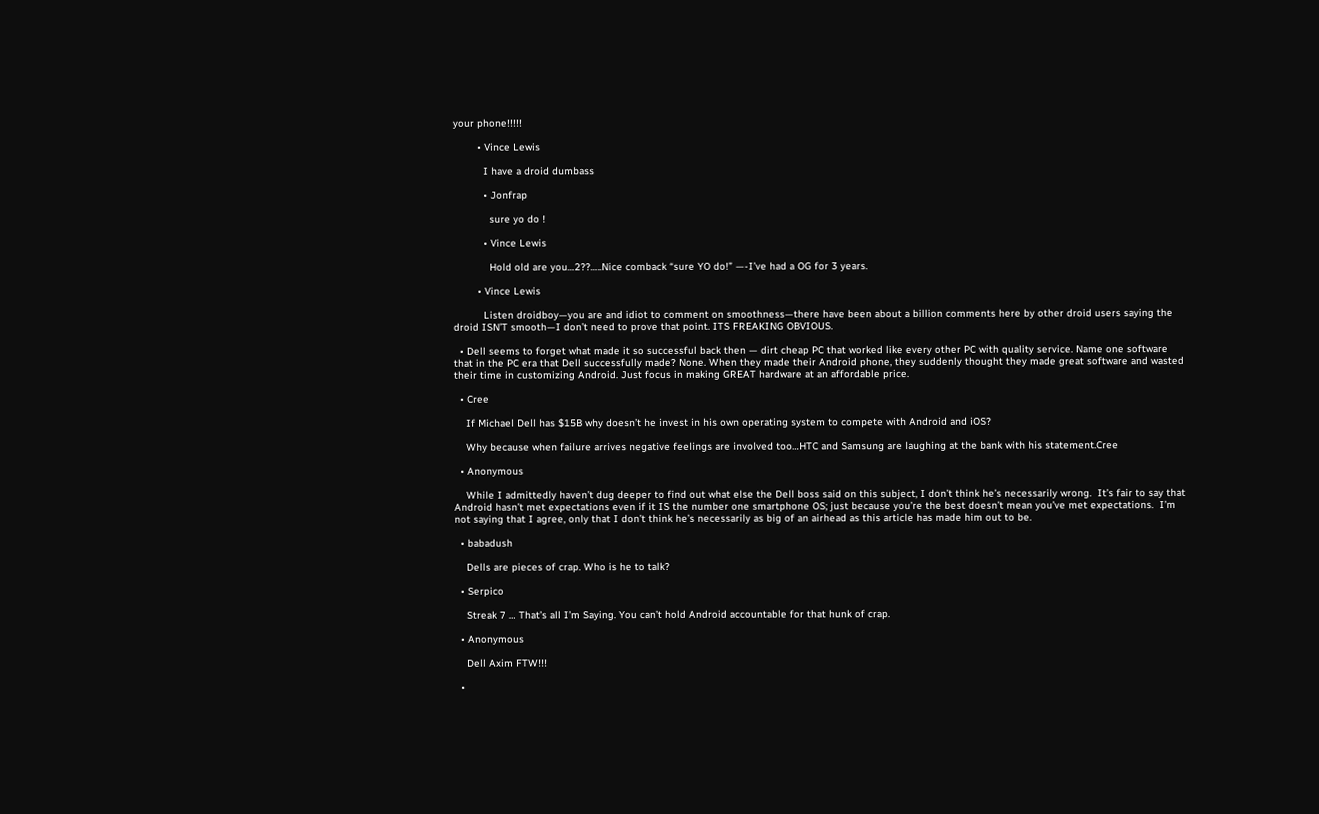your phone!!!!!

        • Vince Lewis

          I have a droid dumbass

          • Jonfrap

            sure yo do !

          • Vince Lewis

            Hold old are you…2??…..Nice comback “sure YO do!” —-I’ve had a OG for 3 years.

        • Vince Lewis

          Listen droidboy—you are and idiot to comment on smoothness—there have been about a billion comments here by other droid users saying the droid ISN’T smooth—I don’t need to prove that point. ITS FREAKING OBVIOUS.

  • Dell seems to forget what made it so successful back then — dirt cheap PC that worked like every other PC with quality service. Name one software that in the PC era that Dell successfully made? None. When they made their Android phone, they suddenly thought they made great software and wasted their time in customizing Android. Just focus in making GREAT hardware at an affordable price.

  • Cree

    If Michael Dell has $15B why doesn’t he invest in his own operating system to compete with Android and iOS?

    Why because when failure arrives negative feelings are involved too…HTC and Samsung are laughing at the bank with his statement.Cree

  • Anonymous

    While I admittedly haven’t dug deeper to find out what else the Dell boss said on this subject, I don’t think he’s necessarily wrong.  It’s fair to say that Android hasn’t met expectations even if it IS the number one smartphone OS; just because you’re the best doesn’t mean you’ve met expectations.  I’m not saying that I agree, only that I don’t think he’s necessarily as big of an airhead as this article has made him out to be.

  • babadush

    Dells are pieces of crap. Who is he to talk?

  • Serpico

    Streak 7 … That’s all I’m Saying. You can’t hold Android accountable for that hunk of crap.

  • Anonymous

    Dell Axim FTW!!!

  •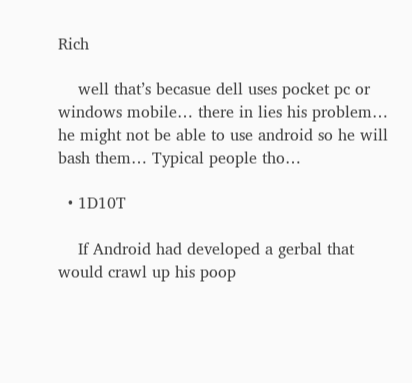Rich

    well that’s becasue dell uses pocket pc or windows mobile… there in lies his problem… he might not be able to use android so he will bash them… Typical people tho…

  • 1D10T

    If Android had developed a gerbal that would crawl up his poop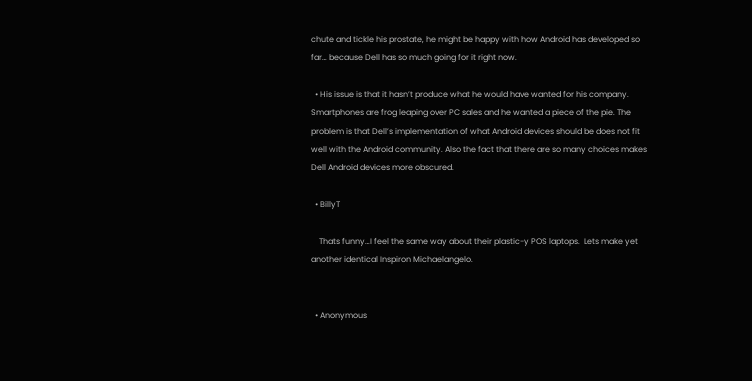chute and tickle his prostate, he might be happy with how Android has developed so far… because Dell has so much going for it right now.

  • His issue is that it hasn’t produce what he would have wanted for his company. Smartphones are frog leaping over PC sales and he wanted a piece of the pie. The problem is that Dell’s implementation of what Android devices should be does not fit well with the Android community. Also the fact that there are so many choices makes Dell Android devices more obscured.

  • BillyT

    Thats funny…I feel the same way about their plastic-y POS laptops.  Lets make yet another identical Inspiron Michaelangelo.


  • Anonymous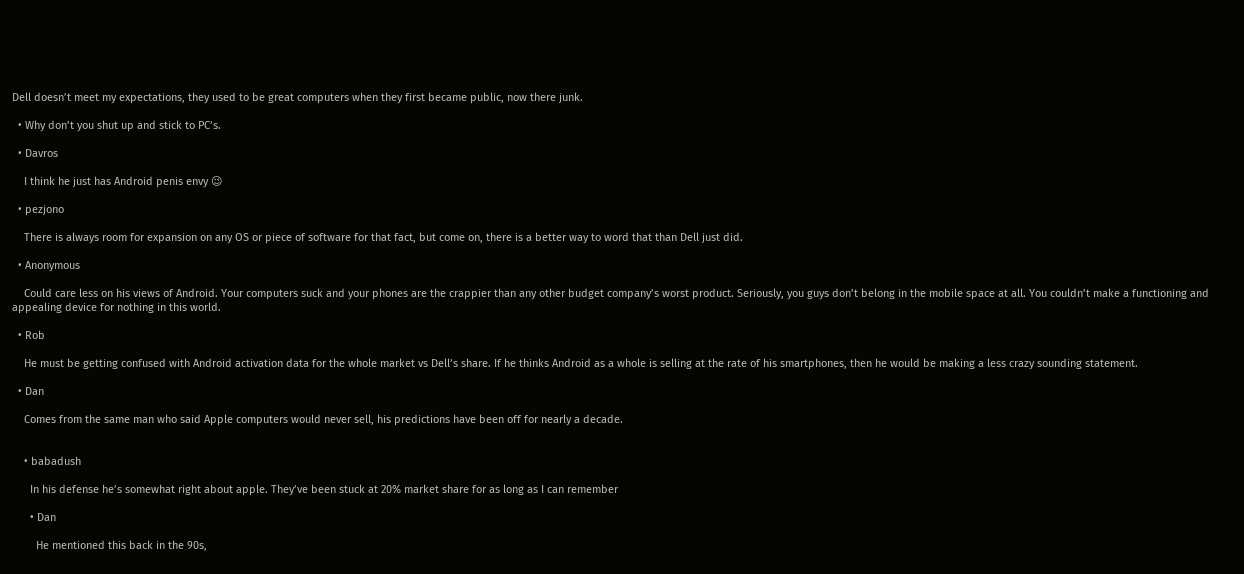Dell doesn’t meet my expectations, they used to be great computers when they first became public, now there junk.

  • Why don’t you shut up and stick to PC’s.

  • Davros

    I think he just has Android penis envy 😉

  • pezjono

    There is always room for expansion on any OS or piece of software for that fact, but come on, there is a better way to word that than Dell just did.

  • Anonymous

    Could care less on his views of Android. Your computers suck and your phones are the crappier than any other budget company’s worst product. Seriously, you guys don’t belong in the mobile space at all. You couldn’t make a functioning and appealing device for nothing in this world.

  • Rob

    He must be getting confused with Android activation data for the whole market vs Dell’s share. If he thinks Android as a whole is selling at the rate of his smartphones, then he would be making a less crazy sounding statement.

  • Dan

    Comes from the same man who said Apple computers would never sell, his predictions have been off for nearly a decade.


    • babadush

      In his defense he’s somewhat right about apple. They’ve been stuck at 20% market share for as long as I can remember

      • Dan

        He mentioned this back in the 90s,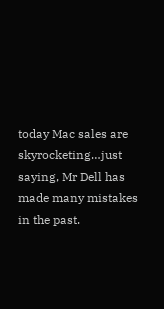today Mac sales are skyrocketing…just saying, Mr Dell has made many mistakes in the past.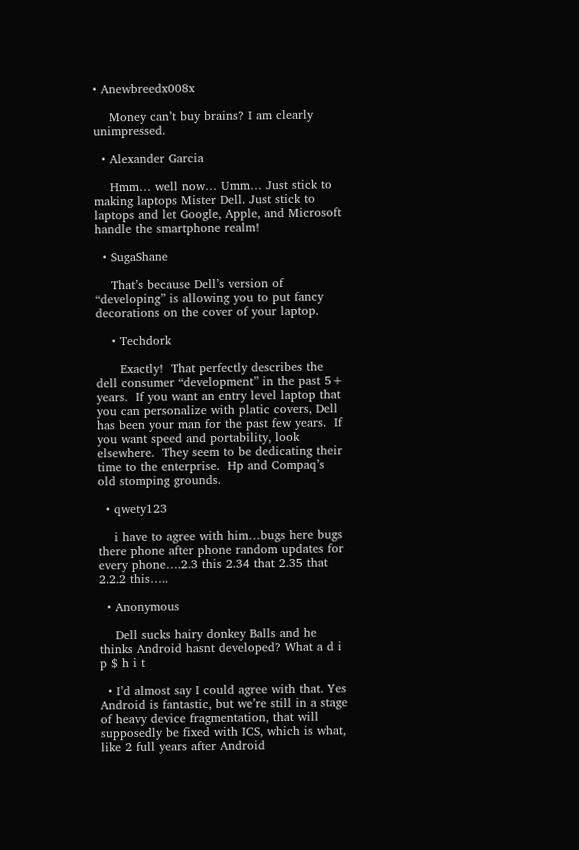• Anewbreedx008x

    Money can’t buy brains? I am clearly unimpressed.

  • Alexander Garcia

    Hmm… well now… Umm… Just stick to making laptops Mister Dell. Just stick to laptops and let Google, Apple, and Microsoft handle the smartphone realm!

  • SugaShane

    That’s because Dell’s version of “developing” is allowing you to put fancy decorations on the cover of your laptop.

    • Techdork

      Exactly!  That perfectly describes the dell consumer “development” in the past 5+ years.  If you want an entry level laptop that you can personalize with platic covers, Dell has been your man for the past few years.  If you want speed and portability, look elsewhere.  They seem to be dedicating their time to the enterprise.  Hp and Compaq’s old stomping grounds.

  • qwety123

    i have to agree with him…bugs here bugs there phone after phone random updates for every phone….2.3 this 2.34 that 2.35 that 2.2.2 this…..

  • Anonymous

    Dell sucks hairy donkey Balls and he thinks Android hasnt developed? What a d i p $ h i t

  • I’d almost say I could agree with that. Yes Android is fantastic, but we’re still in a stage of heavy device fragmentation, that will supposedly be fixed with ICS, which is what, like 2 full years after Android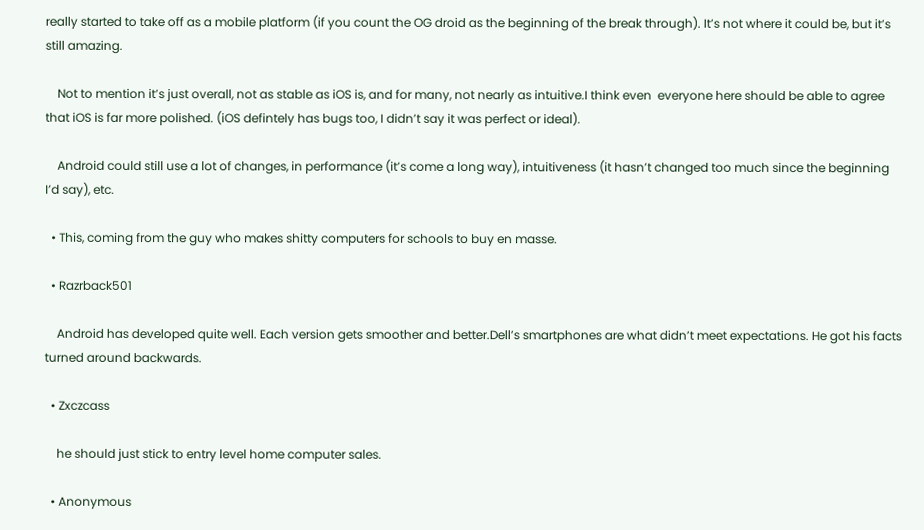really started to take off as a mobile platform (if you count the OG droid as the beginning of the break through). It’s not where it could be, but it’s still amazing.

    Not to mention it’s just overall, not as stable as iOS is, and for many, not nearly as intuitive.I think even  everyone here should be able to agree that iOS is far more polished. (iOS defintely has bugs too, I didn’t say it was perfect or ideal).

    Android could still use a lot of changes, in performance (it’s come a long way), intuitiveness (it hasn’t changed too much since the beginning I’d say), etc.

  • This, coming from the guy who makes shitty computers for schools to buy en masse.

  • Razrback501

    Android has developed quite well. Each version gets smoother and better.Dell’s smartphones are what didn’t meet expectations. He got his facts turned around backwards.

  • Zxczcass

    he should just stick to entry level home computer sales.

  • Anonymous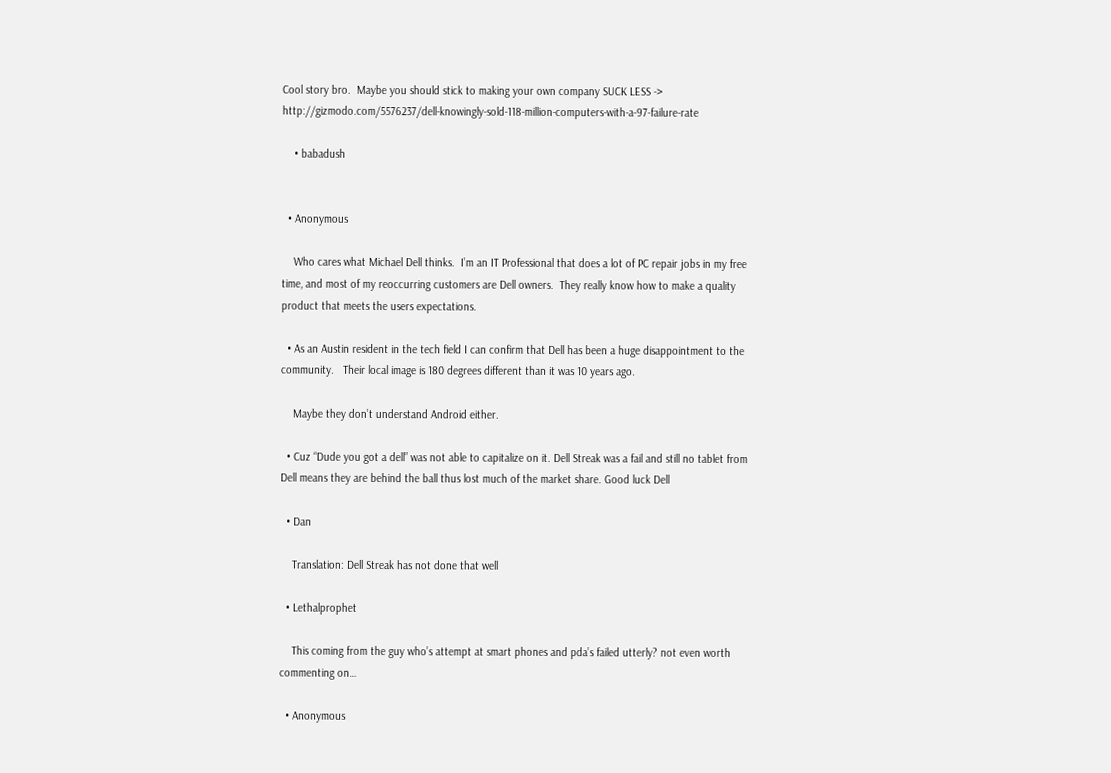Cool story bro.  Maybe you should stick to making your own company SUCK LESS -> http://gizmodo.com/5576237/dell-knowingly-sold-118-million-computers-with-a-97-failure-rate

    • babadush


  • Anonymous

    Who cares what Michael Dell thinks.  I’m an IT Professional that does a lot of PC repair jobs in my free time, and most of my reoccurring customers are Dell owners.  They really know how to make a quality product that meets the users expectations.

  • As an Austin resident in the tech field I can confirm that Dell has been a huge disappointment to the community.   Their local image is 180 degrees different than it was 10 years ago.

    Maybe they don’t understand Android either.

  • Cuz “Dude you got a dell” was not able to capitalize on it. Dell Streak was a fail and still no tablet from Dell means they are behind the ball thus lost much of the market share. Good luck Dell

  • Dan

    Translation: Dell Streak has not done that well

  • Lethalprophet

    This coming from the guy who’s attempt at smart phones and pda’s failed utterly? not even worth commenting on…

  • Anonymous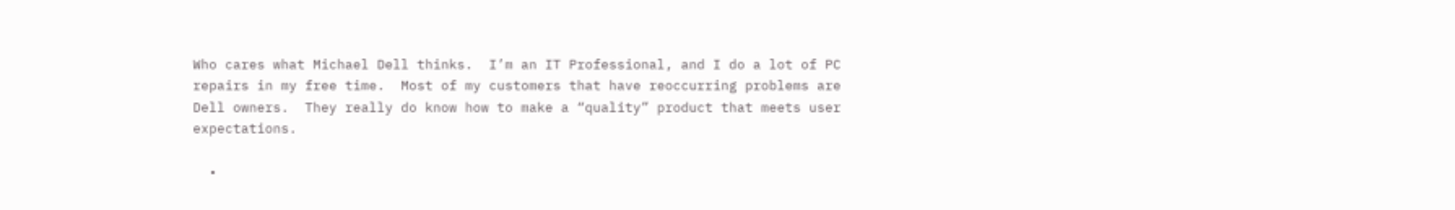Who cares what Michael Dell thinks.  I’m an IT Professional, and I do a lot of PC repairs in my free time.  Most of my customers that have reoccurring problems are Dell owners.  They really do know how to make a “quality” product that meets user expectations.

  •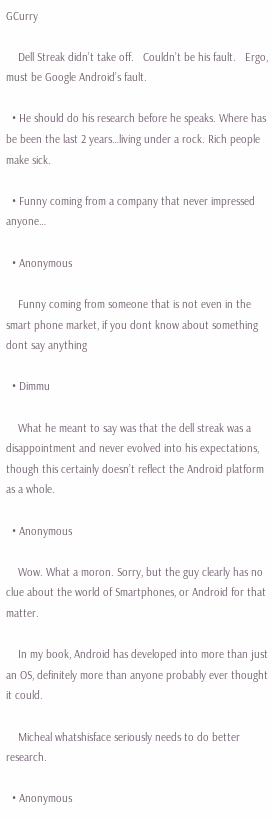GCurry

    Dell Streak didn’t take off.   Couldn’t be his fault.   Ergo, must be Google Android’s fault.

  • He should do his research before he speaks. Where has be been the last 2 years…living under a rock. Rich people make sick.

  • Funny coming from a company that never impressed anyone…

  • Anonymous

    Funny coming from someone that is not even in the smart phone market, if you dont know about something dont say anything

  • Dimmu

    What he meant to say was that the dell streak was a disappointment and never evolved into his expectations, though this certainly doesn’t reflect the Android platform as a whole.

  • Anonymous

    Wow. What a moron. Sorry, but the guy clearly has no clue about the world of Smartphones, or Android for that matter.

    In my book, Android has developed into more than just an OS, definitely more than anyone probably ever thought it could.

    Micheal whatshisface seriously needs to do better research.

  • Anonymous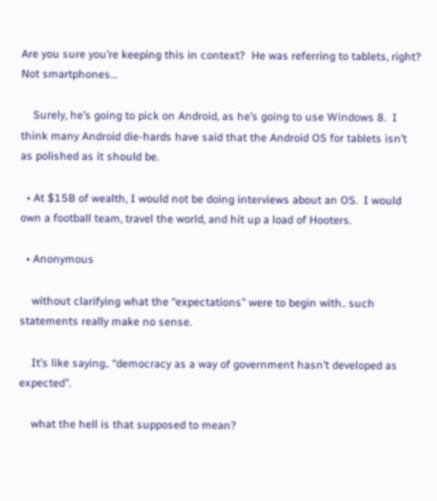Are you sure you’re keeping this in context?  He was referring to tablets, right?  Not smartphones…

    Surely, he’s going to pick on Android, as he’s going to use Windows 8.  I think many Android die-hards have said that the Android OS for tablets isn’t as polished as it should be.

  • At $15B of wealth, I would not be doing interviews about an OS.  I would own a football team, travel the world, and hit up a load of Hooters.

  • Anonymous

    without clarifying what the “expectations” were to begin with.. such statements really make no sense.

    It’s like saying.. “democracy as a way of government hasn’t developed as expected”.

    what the hell is that supposed to mean?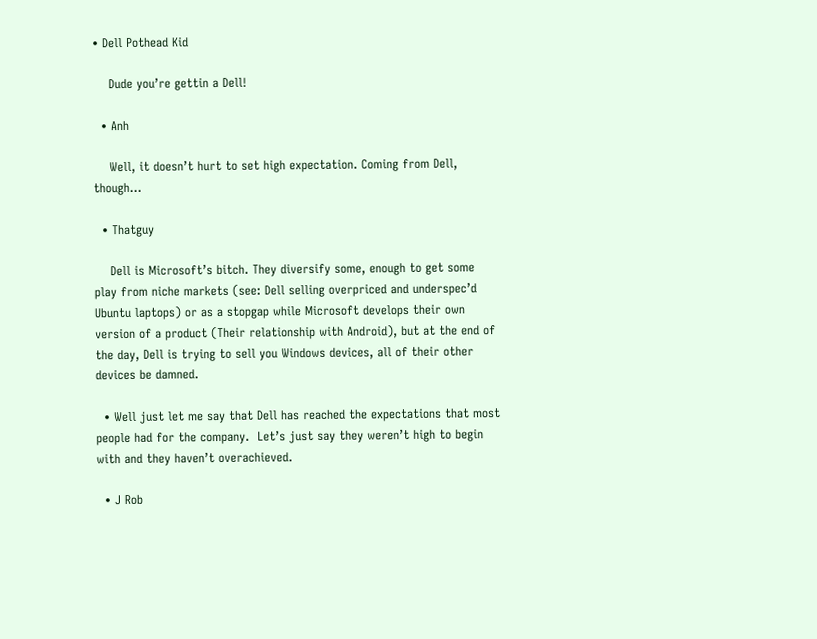• Dell Pothead Kid

    Dude you’re gettin a Dell!

  • Anh

    Well, it doesn’t hurt to set high expectation. Coming from Dell, though…

  • Thatguy

    Dell is Microsoft’s bitch. They diversify some, enough to get some play from niche markets (see: Dell selling overpriced and underspec’d Ubuntu laptops) or as a stopgap while Microsoft develops their own version of a product (Their relationship with Android), but at the end of the day, Dell is trying to sell you Windows devices, all of their other devices be damned.

  • Well just let me say that Dell has reached the expectations that most people had for the company.  Let’s just say they weren’t high to begin with and they haven’t overachieved.

  • J Rob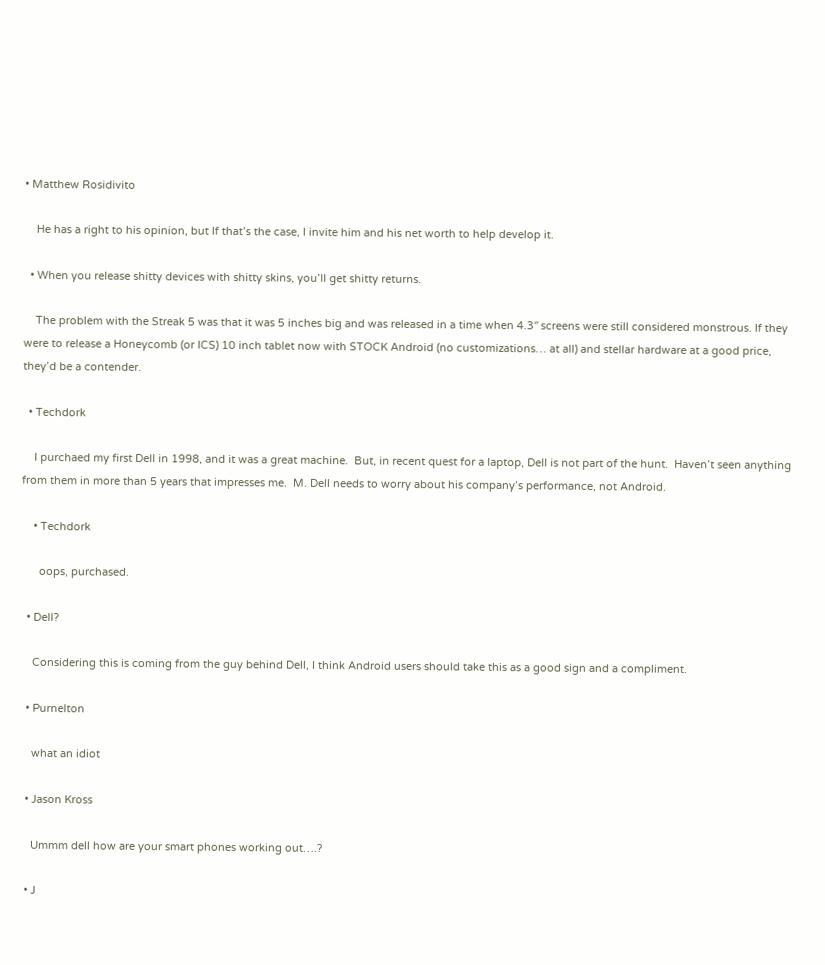• Matthew Rosidivito

    He has a right to his opinion, but If that’s the case, I invite him and his net worth to help develop it.

  • When you release shitty devices with shitty skins, you’ll get shitty returns.

    The problem with the Streak 5 was that it was 5 inches big and was released in a time when 4.3″ screens were still considered monstrous. If they were to release a Honeycomb (or ICS) 10 inch tablet now with STOCK Android (no customizations… at all) and stellar hardware at a good price, they’d be a contender.

  • Techdork

    I purchaed my first Dell in 1998, and it was a great machine.  But, in recent quest for a laptop, Dell is not part of the hunt.  Haven’t seen anything from them in more than 5 years that impresses me.  M. Dell needs to worry about his company’s performance, not Android.

    • Techdork

      oops, purchased.

  • Dell?

    Considering this is coming from the guy behind Dell, I think Android users should take this as a good sign and a compliment.

  • Purnelton

    what an idiot

  • Jason Kross

    Ummm dell how are your smart phones working out….?

  • J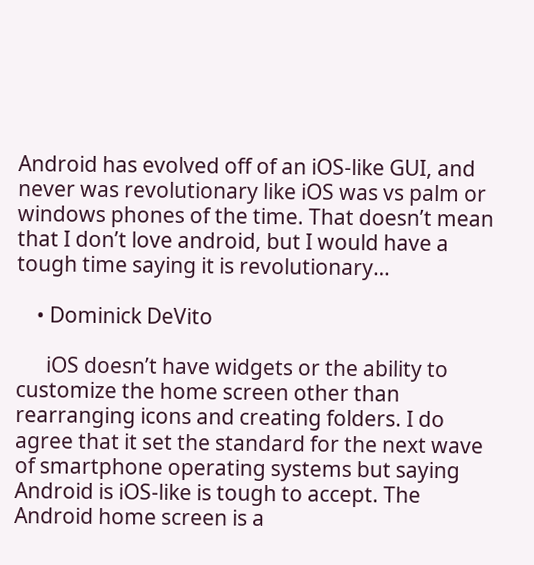Android has evolved off of an iOS-like GUI, and never was revolutionary like iOS was vs palm or windows phones of the time. That doesn’t mean that I don’t love android, but I would have a tough time saying it is revolutionary…

    • Dominick DeVito

      iOS doesn’t have widgets or the ability to customize the home screen other than rearranging icons and creating folders. I do agree that it set the standard for the next wave of smartphone operating systems but saying Android is iOS-like is tough to accept. The Android home screen is a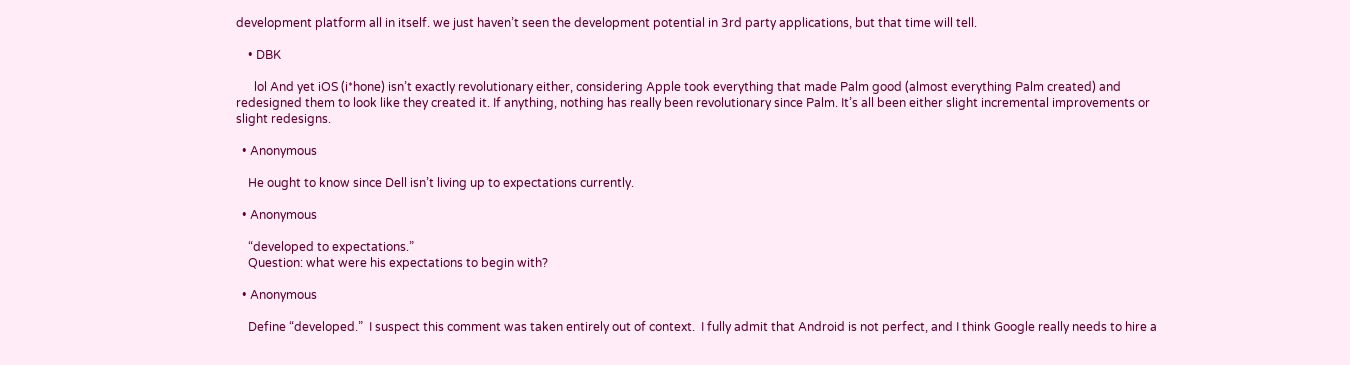development platform all in itself. we just haven’t seen the development potential in 3rd party applications, but that time will tell.

    • DBK

      lol And yet iOS (i*hone) isn’t exactly revolutionary either, considering Apple took everything that made Palm good (almost everything Palm created) and redesigned them to look like they created it. If anything, nothing has really been revolutionary since Palm. It’s all been either slight incremental improvements or slight redesigns.

  • Anonymous

    He ought to know since Dell isn’t living up to expectations currently.

  • Anonymous

    “developed to expectations.”
    Question: what were his expectations to begin with?

  • Anonymous

    Define “developed.”  I suspect this comment was taken entirely out of context.  I fully admit that Android is not perfect, and I think Google really needs to hire a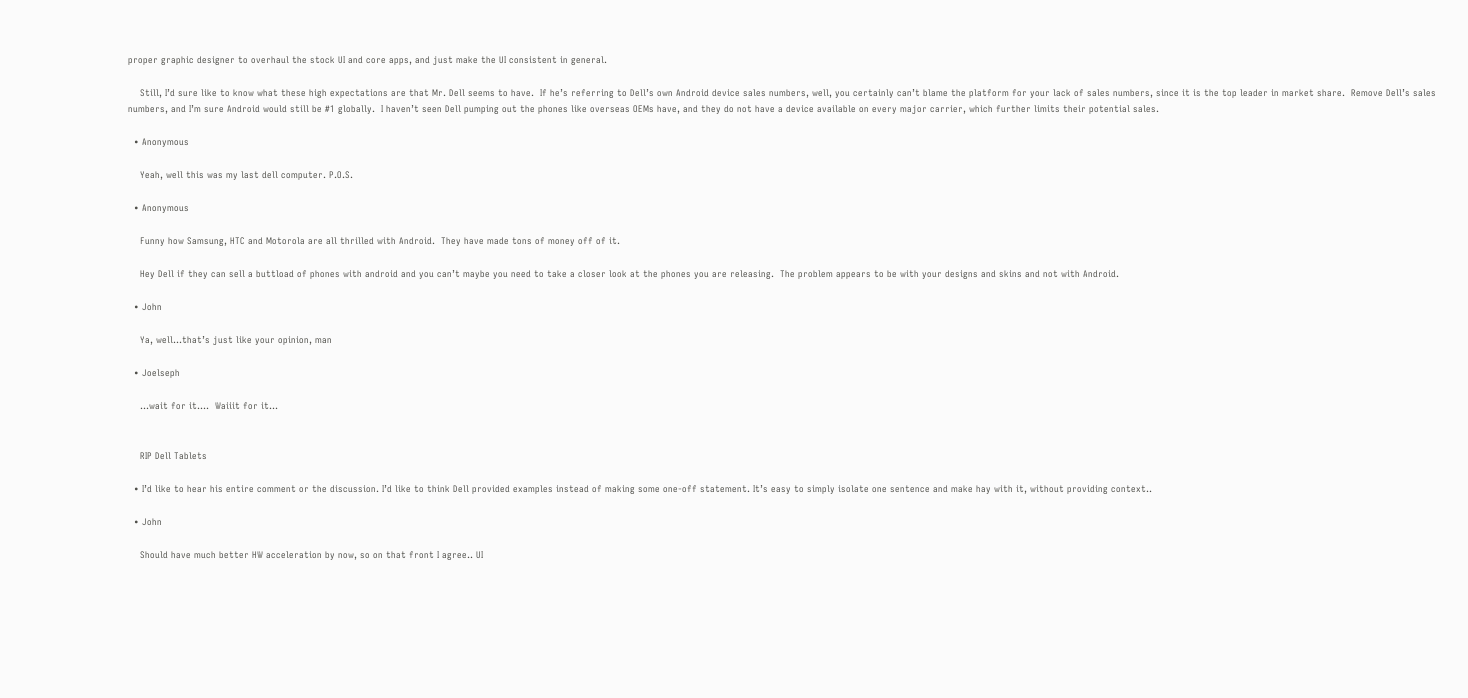proper graphic designer to overhaul the stock UI and core apps, and just make the UI consistent in general.

    Still, I’d sure like to know what these high expectations are that Mr. Dell seems to have.  If he’s referring to Dell’s own Android device sales numbers, well, you certainly can’t blame the platform for your lack of sales numbers, since it is the top leader in market share.  Remove Dell’s sales numbers, and I’m sure Android would still be #1 globally.  I haven’t seen Dell pumping out the phones like overseas OEMs have, and they do not have a device available on every major carrier, which further limits their potential sales.

  • Anonymous

    Yeah, well this was my last dell computer. P.O.S.

  • Anonymous

    Funny how Samsung, HTC and Motorola are all thrilled with Android.  They have made tons of money off of it.

    Hey Dell if they can sell a buttload of phones with android and you can’t maybe you need to take a closer look at the phones you are releasing.  The problem appears to be with your designs and skins and not with Android.

  • John

    Ya, well…that’s just like your opinion, man

  • Joelseph

    …wait for it….  Waiiit for it…


    RIP Dell Tablets

  • I’d like to hear his entire comment or the discussion. I’d like to think Dell provided examples instead of making some one-off statement. It’s easy to simply isolate one sentence and make hay with it, without providing context..

  • John

    Should have much better HW acceleration by now, so on that front I agree.. UI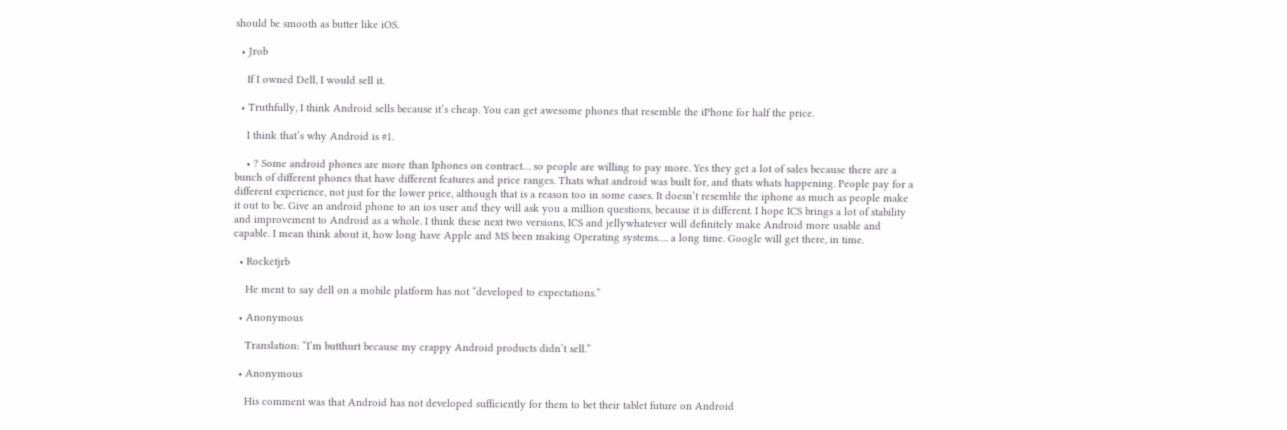should be smooth as butter like iOS.

  • Jrob

    If I owned Dell, I would sell it.

  • Truthfully, I think Android sells because it’s cheap. You can get awesome phones that resemble the iPhone for half the price.

    I think that’s why Android is #1.

    • ? Some android phones are more than Iphones on contract… so people are willing to pay more. Yes they get a lot of sales because there are a bunch of different phones that have different features and price ranges. Thats what android was built for, and thats whats happening. People pay for a different experience, not just for the lower price, although that is a reason too in some cases. It doesn’t resemble the iphone as much as people make it out to be. Give an android phone to an ios user and they will ask you a million questions, because it is different. I hope ICS brings a lot of stability and improvement to Android as a whole. I think these next two versions, ICS and jellywhatever will definitely make Android more usable and capable. I mean think about it, how long have Apple and MS been making Operating systems…. a long time. Google will get there, in time.

  • Rocketjrb

    He ment to say dell on a mobile platform has not “developed to expectations.”

  • Anonymous

    Translation: “I’m butthurt because my crappy Android products didn’t sell.”

  • Anonymous

    His comment was that Android has not developed sufficiently for them to bet their tablet future on Android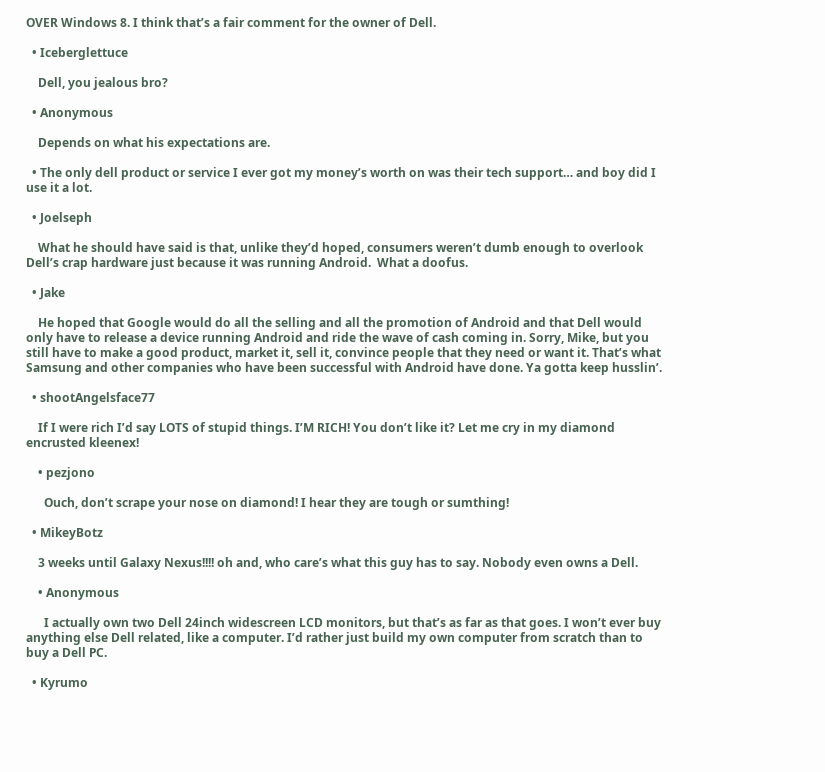OVER Windows 8. I think that’s a fair comment for the owner of Dell.

  • Iceberglettuce

    Dell, you jealous bro?

  • Anonymous

    Depends on what his expectations are.

  • The only dell product or service I ever got my money’s worth on was their tech support… and boy did I use it a lot.

  • Joelseph

    What he should have said is that, unlike they’d hoped, consumers weren’t dumb enough to overlook Dell’s crap hardware just because it was running Android.  What a doofus.

  • Jake

    He hoped that Google would do all the selling and all the promotion of Android and that Dell would only have to release a device running Android and ride the wave of cash coming in. Sorry, Mike, but you still have to make a good product, market it, sell it, convince people that they need or want it. That’s what Samsung and other companies who have been successful with Android have done. Ya gotta keep husslin’.

  • shootAngelsface77

    If I were rich I’d say LOTS of stupid things. I’M RICH! You don’t like it? Let me cry in my diamond encrusted kleenex!

    • pezjono

      Ouch, don’t scrape your nose on diamond! I hear they are tough or sumthing!

  • MikeyBotz

    3 weeks until Galaxy Nexus!!!! oh and, who care’s what this guy has to say. Nobody even owns a Dell.

    • Anonymous

      I actually own two Dell 24inch widescreen LCD monitors, but that’s as far as that goes. I won’t ever buy anything else Dell related, like a computer. I’d rather just build my own computer from scratch than to buy a Dell PC.

  • Kyrumo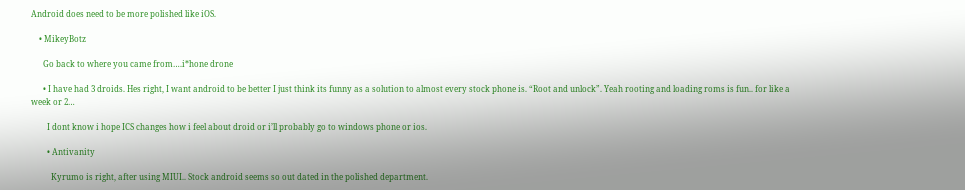Android does need to be more polished like iOS.

    • MikeyBotz

      Go back to where you came from….i*hone drone

      • I have had 3 droids. Hes right, I want android to be better I just think its funny as a solution to almost every stock phone is. “Root and unlock”. Yeah rooting and loading roms is fun.. for like a week or 2…

        I dont know i hope ICS changes how i feel about droid or i’ll probably go to windows phone or ios.

        • Antivanity

          Kyrumo is right, after using MIUI.. Stock android seems so out dated in the polished department.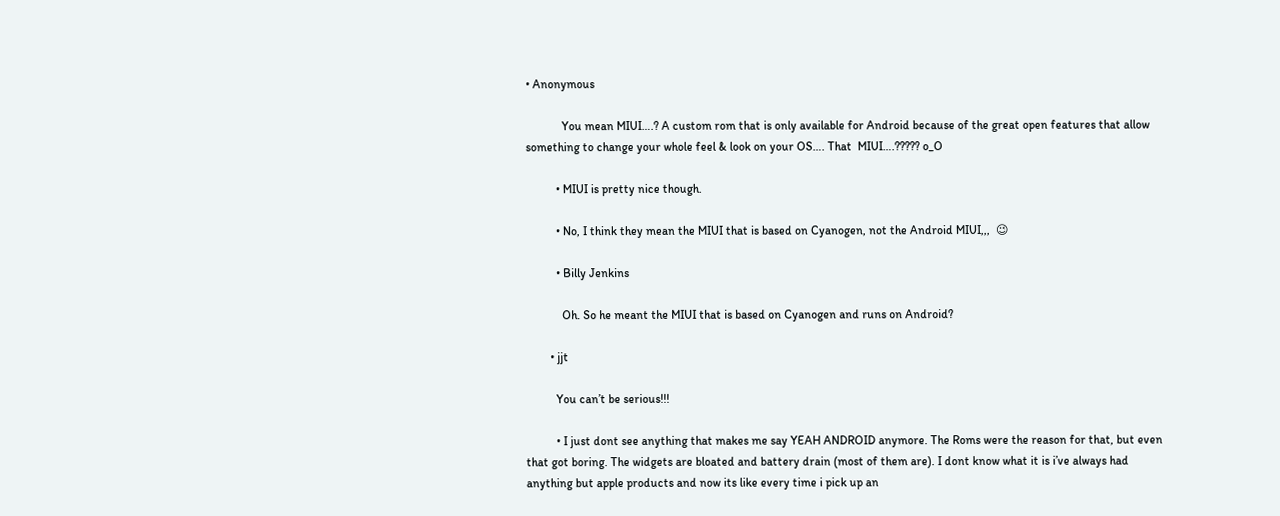• Anonymous

            You mean MIUI….? A custom rom that is only available for Android because of the great open features that allow something to change your whole feel & look on your OS…. That  MIUI….????? o_O

          • MIUI is pretty nice though.

          • No, I think they mean the MIUI that is based on Cyanogen, not the Android MIUI,,,  😉

          • Billy Jenkins

            Oh. So he meant the MIUI that is based on Cyanogen and runs on Android?

        • jjt

          You can’t be serious!!!

          • I just dont see anything that makes me say YEAH ANDROID anymore. The Roms were the reason for that, but even that got boring. The widgets are bloated and battery drain (most of them are). I dont know what it is i’ve always had anything but apple products and now its like every time i pick up an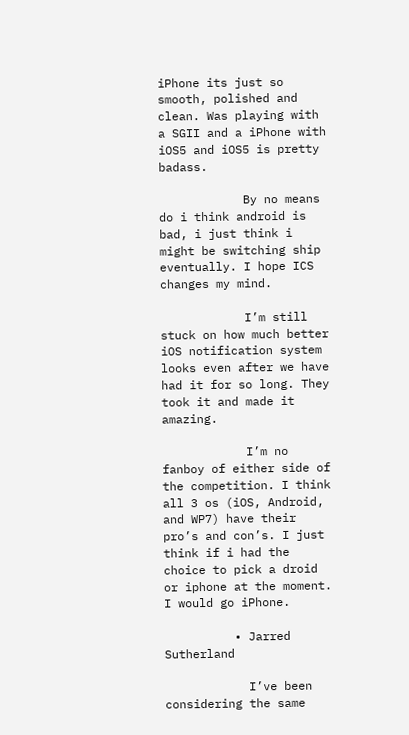iPhone its just so smooth, polished and clean. Was playing with a SGII and a iPhone with iOS5 and iOS5 is pretty badass.

            By no means do i think android is bad, i just think i might be switching ship eventually. I hope ICS changes my mind.

            I’m still stuck on how much better iOS notification system looks even after we have had it for so long. They took it and made it amazing.

            I’m no fanboy of either side of the competition. I think all 3 os (iOS, Android, and WP7) have their pro’s and con’s. I just think if i had the choice to pick a droid or iphone at the moment. I would go iPhone.

          • Jarred Sutherland

            I’ve been considering the same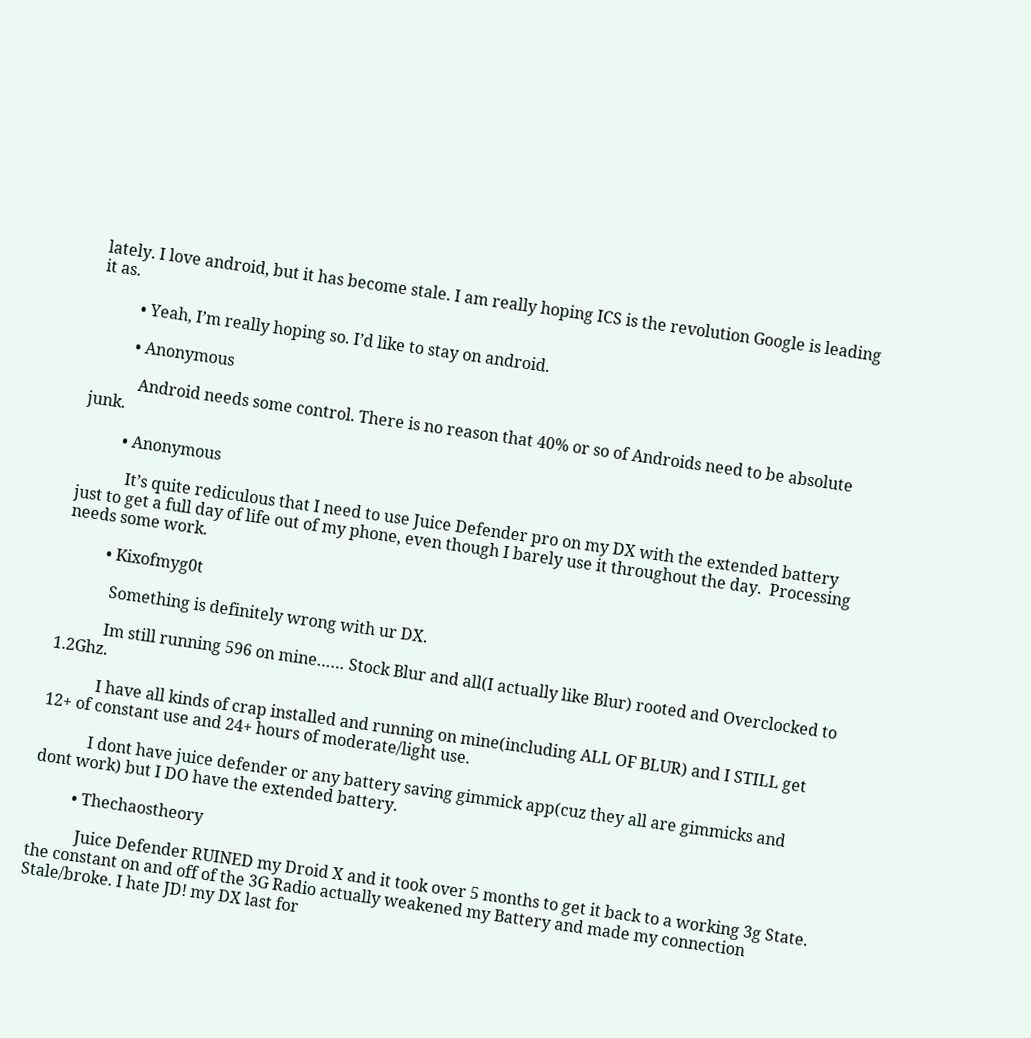lately. I love android, but it has become stale. I am really hoping ICS is the revolution Google is leading it as.

          • Yeah, I’m really hoping so. I’d like to stay on android.

          • Anonymous

            Android needs some control. There is no reason that 40% or so of Androids need to be absolute junk.

          • Anonymous

            It’s quite rediculous that I need to use Juice Defender pro on my DX with the extended battery just to get a full day of life out of my phone, even though I barely use it throughout the day.  Processing needs some work.

          • Kixofmyg0t

            Something is definitely wrong with ur DX.

            Im still running 596 on mine…… Stock Blur and all(I actually like Blur) rooted and Overclocked to 1.2Ghz.

            I have all kinds of crap installed and running on mine(including ALL OF BLUR) and I STILL get 12+ of constant use and 24+ hours of moderate/light use.

            I dont have juice defender or any battery saving gimmick app(cuz they all are gimmicks and dont work) but I DO have the extended battery.

          • Thechaostheory

            Juice Defender RUINED my Droid X and it took over 5 months to get it back to a working 3g State. the constant on and off of the 3G Radio actually weakened my Battery and made my connection Stale/broke. I hate JD! my DX last for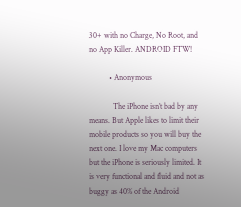30+ with no Charge, No Root, and no App Killer. ANDROID FTW!

          • Anonymous

            The iPhone isn’t bad by any means. But Apple likes to limit their mobile products so you will buy the next one. I love my Mac computers but the iPhone is seriously limited. It is very functional and fluid and not as buggy as 40% of the Android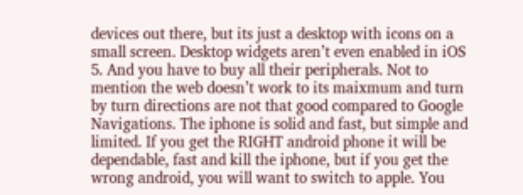devices out there, but its just a desktop with icons on a small screen. Desktop widgets aren’t even enabled in iOS 5. And you have to buy all their peripherals. Not to mention the web doesn’t work to its maixmum and turn by turn directions are not that good compared to Google Navigations. The iphone is solid and fast, but simple and limited. If you get the RIGHT android phone it will be dependable, fast and kill the iphone, but if you get the wrong android, you will want to switch to apple. You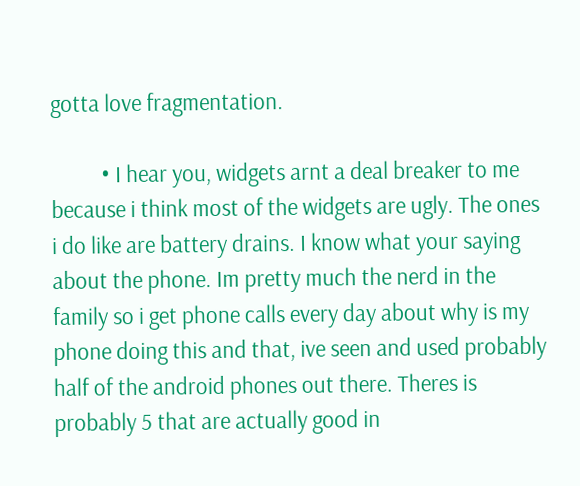gotta love fragmentation.

          • I hear you, widgets arnt a deal breaker to me because i think most of the widgets are ugly. The ones i do like are battery drains. I know what your saying about the phone. Im pretty much the nerd in the family so i get phone calls every day about why is my phone doing this and that, ive seen and used probably half of the android phones out there. Theres is probably 5 that are actually good in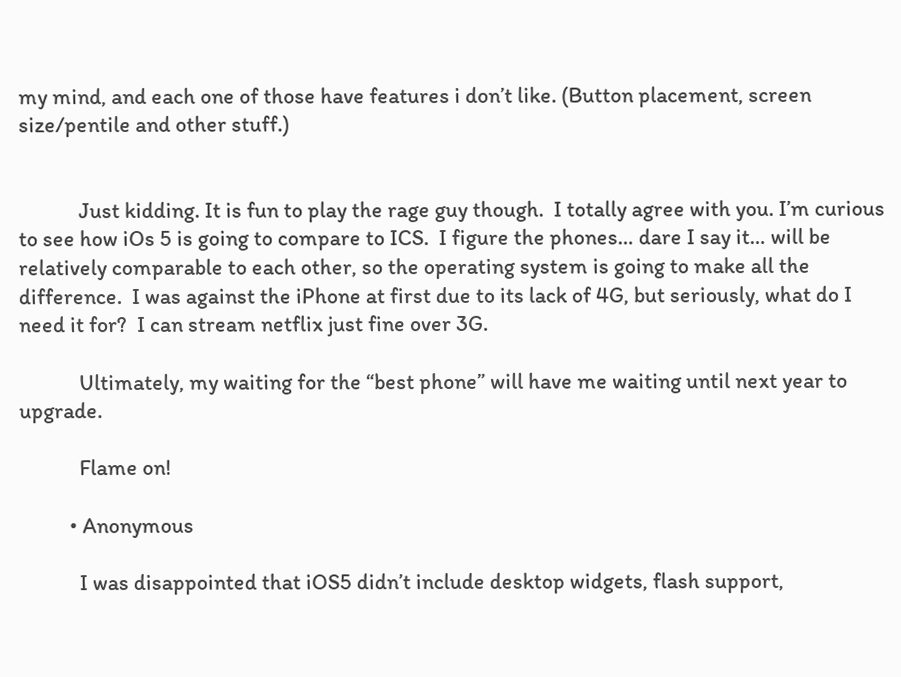my mind, and each one of those have features i don’t like. (Button placement, screen size/pentile and other stuff.)


            Just kidding. It is fun to play the rage guy though.  I totally agree with you. I’m curious to see how iOs 5 is going to compare to ICS.  I figure the phones… dare I say it… will be relatively comparable to each other, so the operating system is going to make all the difference.  I was against the iPhone at first due to its lack of 4G, but seriously, what do I need it for?  I can stream netflix just fine over 3G.

            Ultimately, my waiting for the “best phone” will have me waiting until next year to upgrade.

            Flame on!

          • Anonymous

            I was disappointed that iOS5 didn’t include desktop widgets, flash support,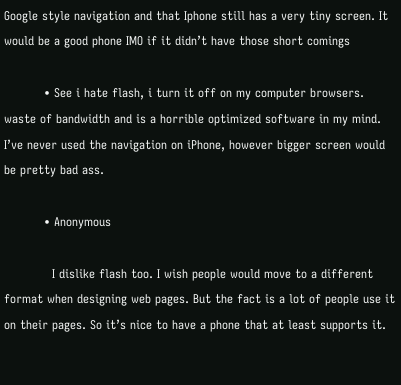Google style navigation and that Iphone still has a very tiny screen. It would be a good phone IMO if it didn’t have those short comings

          • See i hate flash, i turn it off on my computer browsers. waste of bandwidth and is a horrible optimized software in my mind. I’ve never used the navigation on iPhone, however bigger screen would be pretty bad ass.

          • Anonymous

            I dislike flash too. I wish people would move to a different format when designing web pages. But the fact is a lot of people use it on their pages. So it’s nice to have a phone that at least supports it.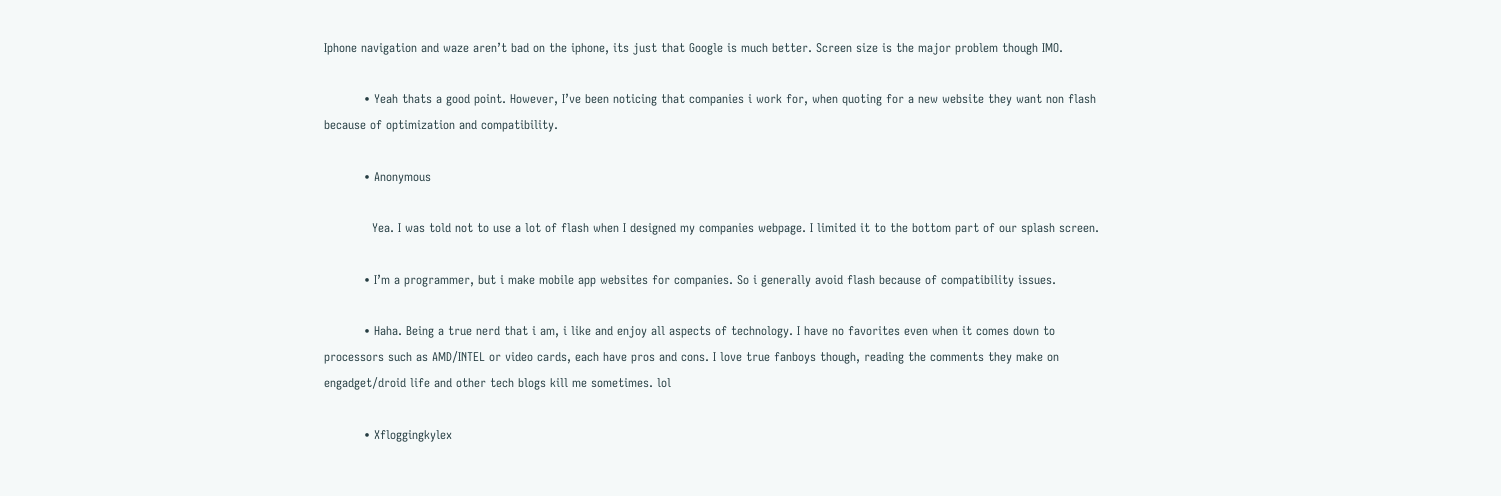Iphone navigation and waze aren’t bad on the iphone, its just that Google is much better. Screen size is the major problem though IMO.

          • Yeah thats a good point. However, I’ve been noticing that companies i work for, when quoting for a new website they want non flash because of optimization and compatibility.

          • Anonymous

            Yea. I was told not to use a lot of flash when I designed my companies webpage. I limited it to the bottom part of our splash screen.

          • I’m a programmer, but i make mobile app websites for companies. So i generally avoid flash because of compatibility issues.

          • Haha. Being a true nerd that i am, i like and enjoy all aspects of technology. I have no favorites even when it comes down to processors such as AMD/INTEL or video cards, each have pros and cons. I love true fanboys though, reading the comments they make on engadget/droid life and other tech blogs kill me sometimes. lol

          • Xfloggingkylex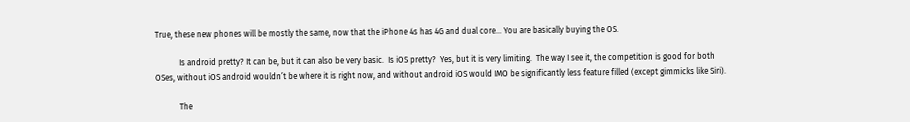True, these new phones will be mostly the same, now that the iPhone 4s has 4G and dual core… You are basically buying the OS.

            Is android pretty? It can be, but it can also be very basic.  Is iOS pretty?  Yes, but it is very limiting.  The way I see it, the competition is good for both OSes, without iOS android wouldn’t be where it is right now, and without android iOS would IMO be significantly less feature filled (except gimmicks like Siri).

            The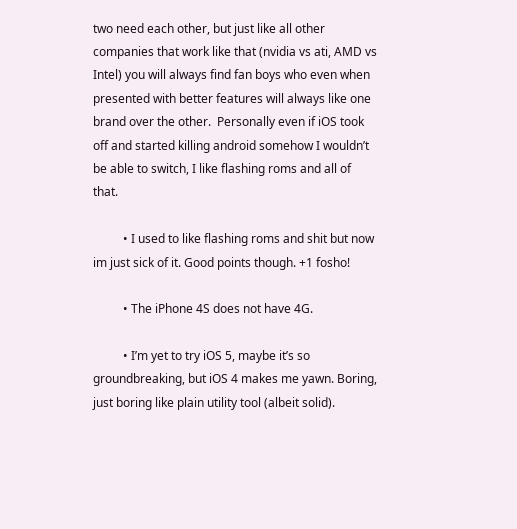two need each other, but just like all other companies that work like that (nvidia vs ati, AMD vs Intel) you will always find fan boys who even when presented with better features will always like one brand over the other.  Personally even if iOS took off and started killing android somehow I wouldn’t be able to switch, I like flashing roms and all of that.

          • I used to like flashing roms and shit but now im just sick of it. Good points though. +1 fosho!

          • The iPhone 4S does not have 4G.

          • I’m yet to try iOS 5, maybe it’s so groundbreaking, but iOS 4 makes me yawn. Boring, just boring like plain utility tool (albeit solid).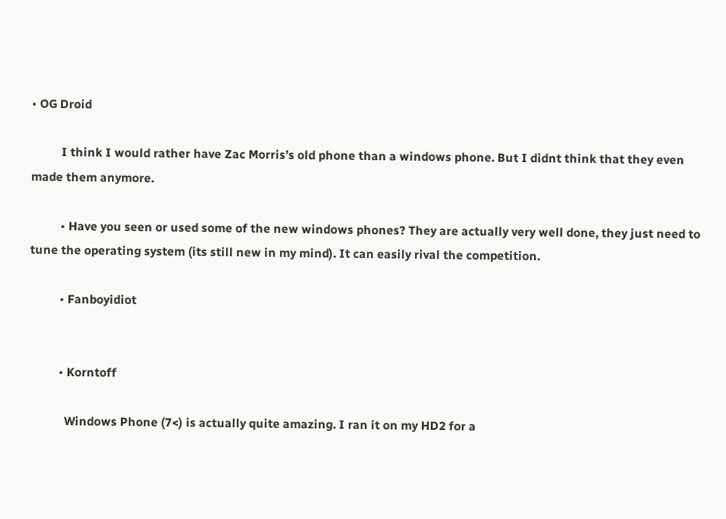• OG Droid

          I think I would rather have Zac Morris’s old phone than a windows phone. But I didnt think that they even made them anymore.

          • Have you seen or used some of the new windows phones? They are actually very well done, they just need to tune the operating system (its still new in my mind). It can easily rival the competition.

          • Fanboyidiot


          • Korntoff

            Windows Phone (7<) is actually quite amazing. I ran it on my HD2 for a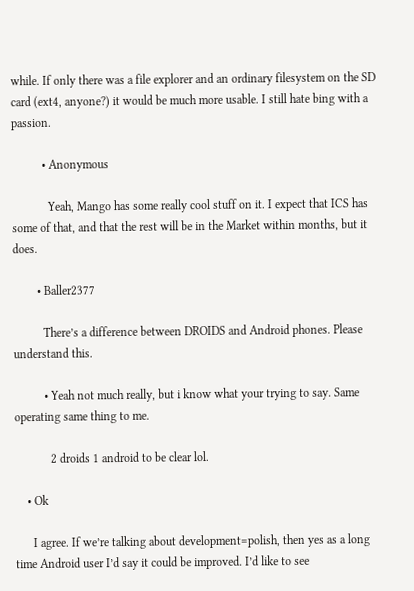while. If only there was a file explorer and an ordinary filesystem on the SD card (ext4, anyone?) it would be much more usable. I still hate bing with a passion.

          • Anonymous

            Yeah, Mango has some really cool stuff on it. I expect that ICS has some of that, and that the rest will be in the Market within months, but it does.

        • Baller2377

          There’s a difference between DROIDS and Android phones. Please understand this.

          • Yeah not much really, but i know what your trying to say. Same operating same thing to me.

            2 droids 1 android to be clear lol.

    • Ok

      I agree. If we’re talking about development=polish, then yes as a long time Android user I’d say it could be improved. I’d like to see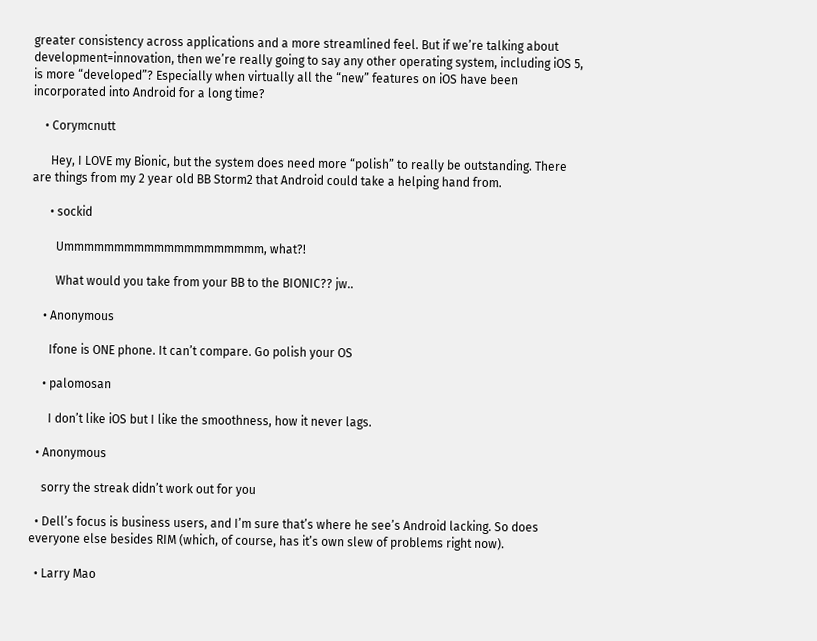greater consistency across applications and a more streamlined feel. But if we’re talking about development=innovation, then we’re really going to say any other operating system, including iOS 5, is more “developed”? Especially when virtually all the “new” features on iOS have been incorporated into Android for a long time?

    • Corymcnutt

      Hey, I LOVE my Bionic, but the system does need more “polish” to really be outstanding. There are things from my 2 year old BB Storm2 that Android could take a helping hand from.

      • sockid

        Ummmmmmmmmmmmmmmmmmmm, what?!

        What would you take from your BB to the BIONIC?? jw..

    • Anonymous

      Ifone is ONE phone. It can’t compare. Go polish your OS

    • palomosan

      I don’t like iOS but I like the smoothness, how it never lags.

  • Anonymous

    sorry the streak didn’t work out for you

  • Dell’s focus is business users, and I’m sure that’s where he see’s Android lacking. So does everyone else besides RIM (which, of course, has it’s own slew of problems right now).

  • Larry Mao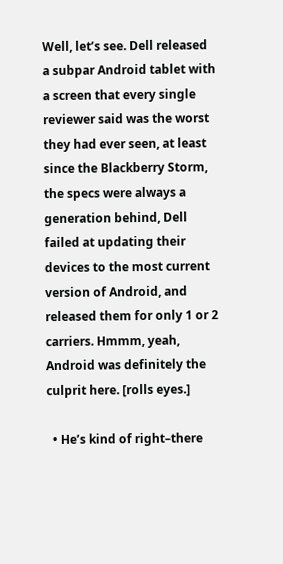Well, let’s see. Dell released a subpar Android tablet with a screen that every single reviewer said was the worst they had ever seen, at least since the Blackberry Storm, the specs were always a generation behind, Dell failed at updating their devices to the most current version of Android, and released them for only 1 or 2 carriers. Hmmm, yeah, Android was definitely the culprit here. [rolls eyes.]

  • He’s kind of right–there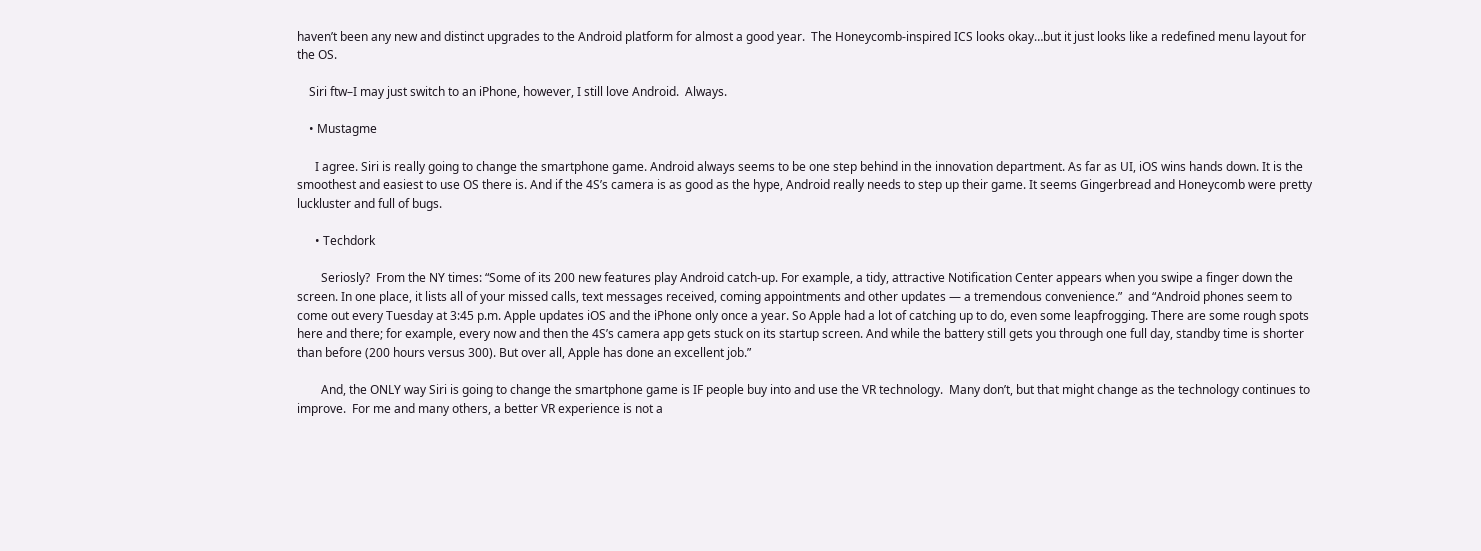haven’t been any new and distinct upgrades to the Android platform for almost a good year.  The Honeycomb-inspired ICS looks okay…but it just looks like a redefined menu layout for the OS.

    Siri ftw–I may just switch to an iPhone, however, I still love Android.  Always.

    • Mustagme

      I agree. Siri is really going to change the smartphone game. Android always seems to be one step behind in the innovation department. As far as UI, iOS wins hands down. It is the smoothest and easiest to use OS there is. And if the 4S’s camera is as good as the hype, Android really needs to step up their game. It seems Gingerbread and Honeycomb were pretty luckluster and full of bugs.

      • Techdork

        Seriosly?  From the NY times: “Some of its 200 new features play Android catch-up. For example, a tidy, attractive Notification Center appears when you swipe a finger down the screen. In one place, it lists all of your missed calls, text messages received, coming appointments and other updates — a tremendous convenience.”  and “Android phones seem to come out every Tuesday at 3:45 p.m. Apple updates iOS and the iPhone only once a year. So Apple had a lot of catching up to do, even some leapfrogging. There are some rough spots here and there; for example, every now and then the 4S’s camera app gets stuck on its startup screen. And while the battery still gets you through one full day, standby time is shorter than before (200 hours versus 300). But over all, Apple has done an excellent job.”

        And, the ONLY way Siri is going to change the smartphone game is IF people buy into and use the VR technology.  Many don’t, but that might change as the technology continues to improve.  For me and many others, a better VR experience is not a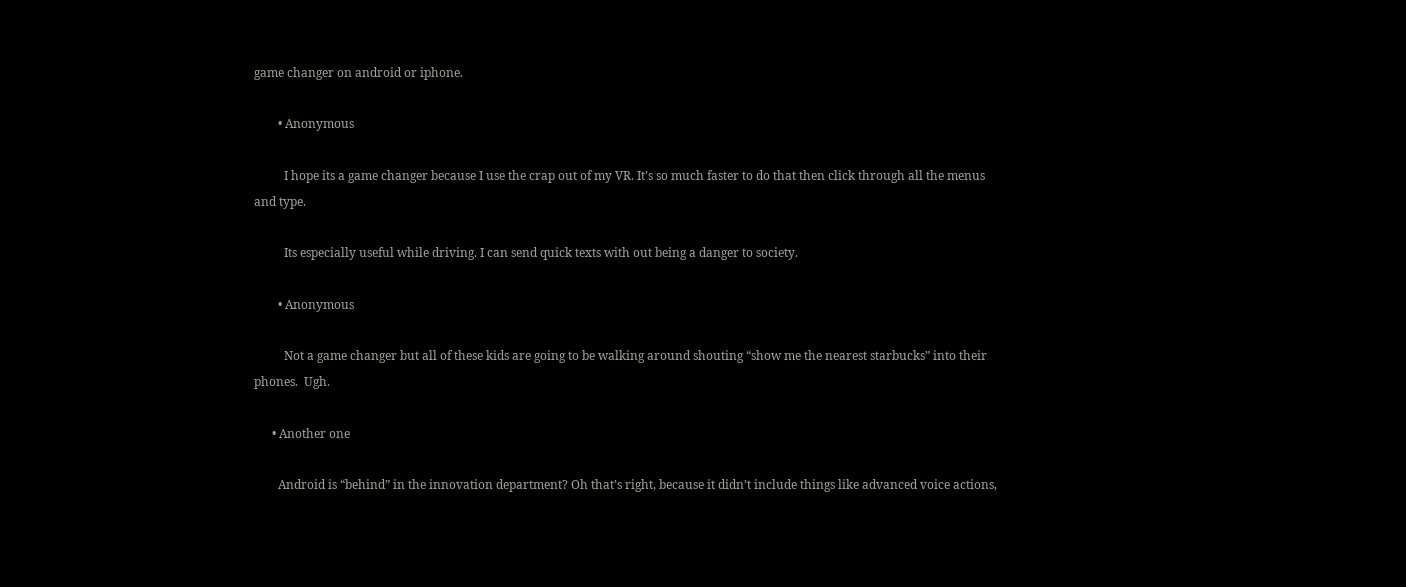game changer on android or iphone.

        • Anonymous

          I hope its a game changer because I use the crap out of my VR. It’s so much faster to do that then click through all the menus and type.

          Its especially useful while driving. I can send quick texts with out being a danger to society.

        • Anonymous

          Not a game changer but all of these kids are going to be walking around shouting “show me the nearest starbucks” into their phones.  Ugh.

      • Another one

        Android is “behind” in the innovation department? Oh that’s right, because it didn’t include things like advanced voice actions,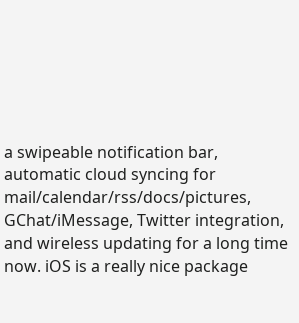a swipeable notification bar, automatic cloud syncing for mail/calendar/rss/docs/pictures, GChat/iMessage, Twitter integration, and wireless updating for a long time now. iOS is a really nice package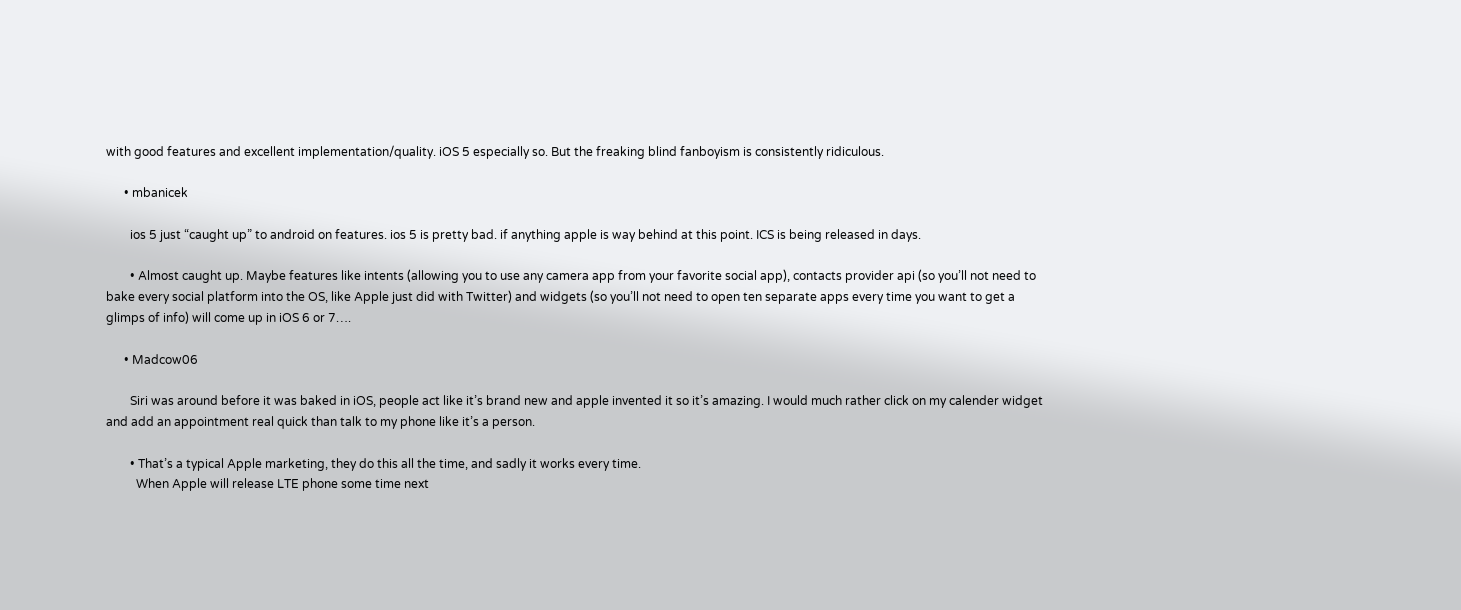with good features and excellent implementation/quality. iOS 5 especially so. But the freaking blind fanboyism is consistently ridiculous.

      • mbanicek

        ios 5 just “caught up” to android on features. ios 5 is pretty bad. if anything apple is way behind at this point. ICS is being released in days.

        • Almost caught up. Maybe features like intents (allowing you to use any camera app from your favorite social app), contacts provider api (so you’ll not need to bake every social platform into the OS, like Apple just did with Twitter) and widgets (so you’ll not need to open ten separate apps every time you want to get a glimps of info) will come up in iOS 6 or 7….

      • Madcow06

        Siri was around before it was baked in iOS, people act like it’s brand new and apple invented it so it’s amazing. I would much rather click on my calender widget and add an appointment real quick than talk to my phone like it’s a person.

        • That’s a typical Apple marketing, they do this all the time, and sadly it works every time.
          When Apple will release LTE phone some time next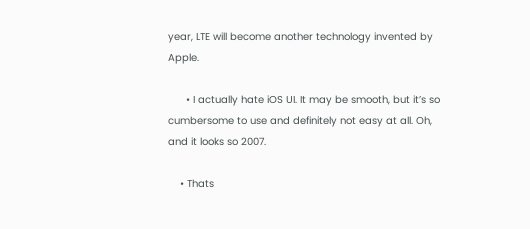year, LTE will become another technology invented by Apple.

      • I actually hate iOS UI. It may be smooth, but it’s so cumbersome to use and definitely not easy at all. Oh, and it looks so 2007.

    • Thats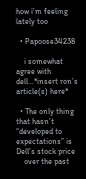how i’m feeling lately too

  • Papoose34238

    i somewhat agree with dell…*insert ron’s article(s) here*

  • The only thing that hasn’t “developed to expectations” is Dell’s stock price
    over the past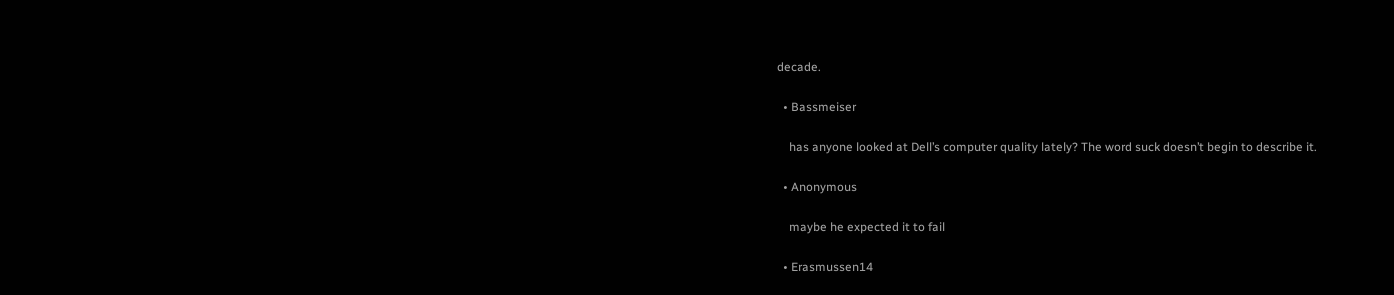decade.

  • Bassmeiser

    has anyone looked at Dell’s computer quality lately? The word suck doesn’t begin to describe it.

  • Anonymous

    maybe he expected it to fail

  • Erasmussen14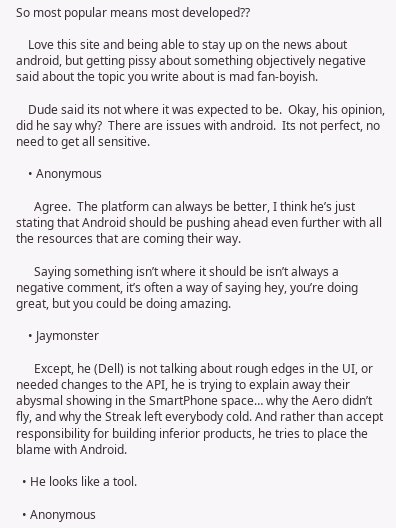So most popular means most developed??

    Love this site and being able to stay up on the news about android, but getting pissy about something objectively negative said about the topic you write about is mad fan-boyish.

    Dude said its not where it was expected to be.  Okay, his opinion, did he say why?  There are issues with android.  Its not perfect, no need to get all sensitive.

    • Anonymous

      Agree.  The platform can always be better, I think he’s just stating that Android should be pushing ahead even further with all the resources that are coming their way.

      Saying something isn’t where it should be isn’t always a negative comment, it’s often a way of saying hey, you’re doing great, but you could be doing amazing.

    • Jaymonster

      Except, he (Dell) is not talking about rough edges in the UI, or needed changes to the API, he is trying to explain away their abysmal showing in the SmartPhone space… why the Aero didn’t fly, and why the Streak left everybody cold. And rather than accept responsibility for building inferior products, he tries to place the blame with Android.

  • He looks like a tool.

  • Anonymous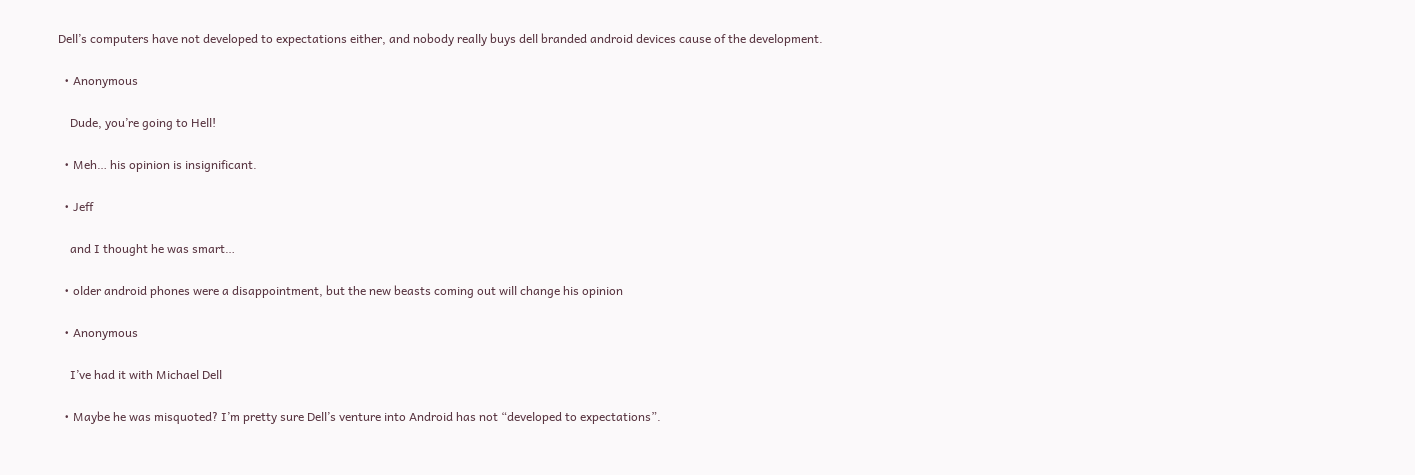Dell’s computers have not developed to expectations either, and nobody really buys dell branded android devices cause of the development.

  • Anonymous

    Dude, you’re going to Hell!

  • Meh… his opinion is insignificant.

  • Jeff

    and I thought he was smart…

  • older android phones were a disappointment, but the new beasts coming out will change his opinion

  • Anonymous

    I’ve had it with Michael Dell

  • Maybe he was misquoted? I’m pretty sure Dell’s venture into Android has not “developed to expectations”.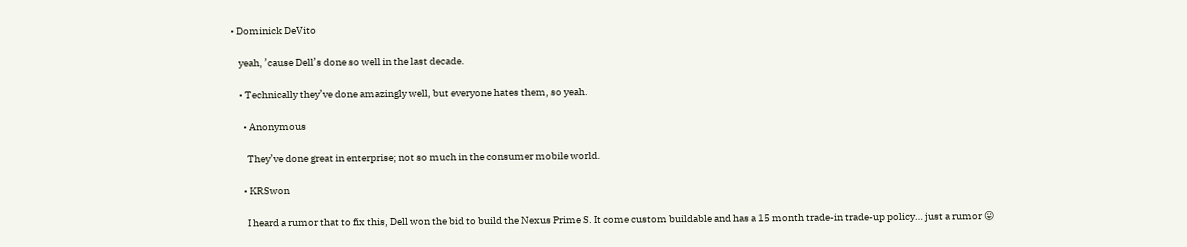• Dominick DeVito

    yeah, ’cause Dell’s done so well in the last decade.

    • Technically they’ve done amazingly well, but everyone hates them, so yeah.

      • Anonymous

        They’ve done great in enterprise; not so much in the consumer mobile world.

      • KRSwon

        I heard a rumor that to fix this, Dell won the bid to build the Nexus Prime S. It come custom buildable and has a 15 month trade-in trade-up policy… just a rumor 😛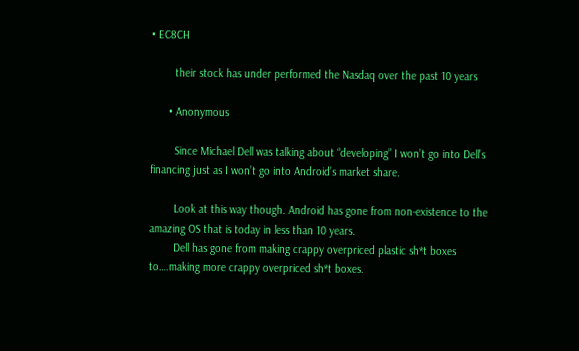• EC8CH

        their stock has under performed the Nasdaq over the past 10 years

      • Anonymous

        Since Michael Dell was talking about “developing” I won’t go into Dell’s financing just as I won’t go into Android’s market share.

        Look at this way though. Android has gone from non-existence to the amazing OS that is today in less than 10 years.
        Dell has gone from making crappy overpriced plastic sh*t boxes to….making more crappy overpriced sh*t boxes.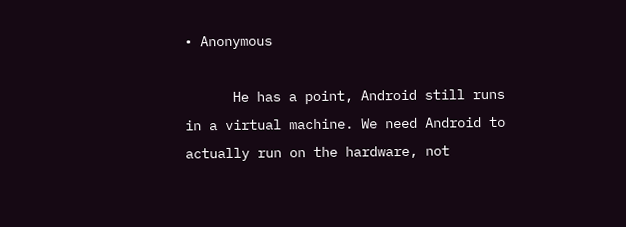• Anonymous

      He has a point, Android still runs in a virtual machine. We need Android to actually run on the hardware, not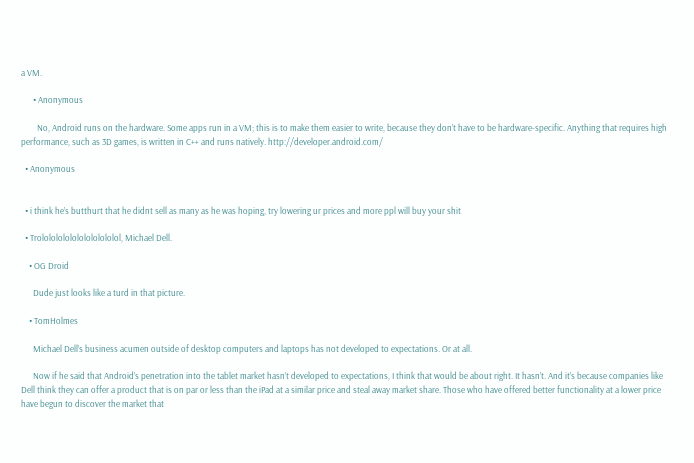a VM.

      • Anonymous

        No, Android runs on the hardware. Some apps run in a VM; this is to make them easier to write, because they don’t have to be hardware-specific. Anything that requires high performance, such as 3D games, is written in C++ and runs natively. http://developer.android.com/

  • Anonymous


  • i think he’s butthurt that he didnt sell as many as he was hoping, try lowering ur prices and more ppl will buy your shit

  • Trolololololololololololol, Michael Dell.

    • OG Droid

      Dude just looks like a turd in that picture.

    • TomHolmes

      Michael Dell’s business acumen outside of desktop computers and laptops has not developed to expectations. Or at all.

      Now if he said that Android’s penetration into the tablet market hasn’t developed to expectations, I think that would be about right. It hasn’t. And it’s because companies like Dell think they can offer a product that is on par or less than the iPad at a similar price and steal away market share. Those who have offered better functionality at a lower price have begun to discover the market that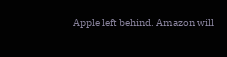Apple left behind. Amazon will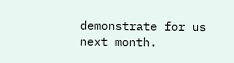demonstrate for us next month.